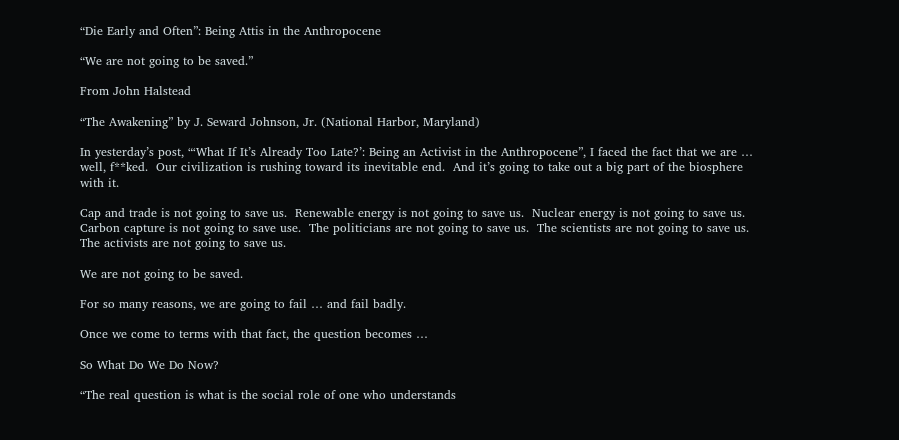“Die Early and Often”: Being Attis in the Anthropocene

“We are not going to be saved.”

From John Halstead

“The Awakening” by J. Seward Johnson, Jr. (National Harbor, Maryland)

In yesterday’s post, “‘What If It’s Already Too Late?’: Being an Activist in the Anthropocene”, I faced the fact that we are … well, f**ked.  Our civilization is rushing toward its inevitable end.  And it’s going to take out a big part of the biosphere with it.

Cap and trade is not going to save us.  Renewable energy is not going to save us.  Nuclear energy is not going to save us.  Carbon capture is not going to save use.  The politicians are not going to save us.  The scientists are not going to save us.  The activists are not going to save us.

We are not going to be saved.

For so many reasons, we are going to fail … and fail badly.

Once we come to terms with that fact, the question becomes …

So What Do We Do Now?

“The real question is what is the social role of one who understands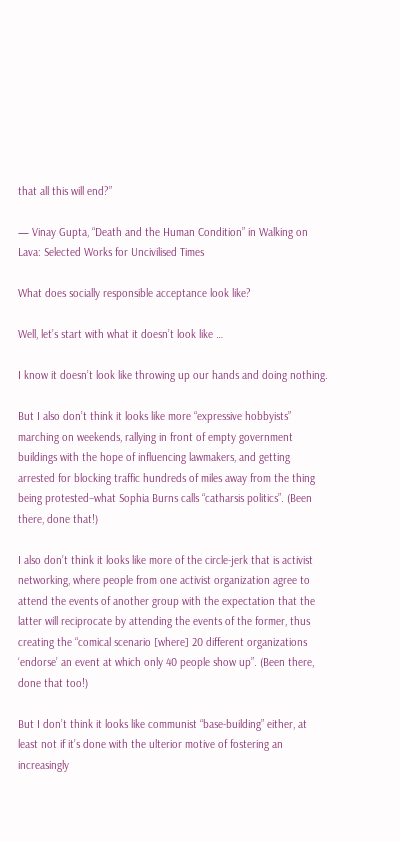that all this will end?”

— Vinay Gupta, “Death and the Human Condition” in Walking on Lava: Selected Works for Uncivilised Times

What does socially responsible acceptance look like?

Well, let’s start with what it doesn’t look like …

I know it doesn’t look like throwing up our hands and doing nothing.

But I also don’t think it looks like more “expressive hobbyists” marching on weekends, rallying in front of empty government buildings with the hope of influencing lawmakers, and getting arrested for blocking traffic hundreds of miles away from the thing being protested–what Sophia Burns calls “catharsis politics”. (Been there, done that!)

I also don’t think it looks like more of the circle-jerk that is activist networking, where people from one activist organization agree to attend the events of another group with the expectation that the latter will reciprocate by attending the events of the former, thus creating the “comical scenario [where] 20 different organizations ‘endorse’ an event at which only 40 people show up”. (Been there, done that too!)

But I don’t think it looks like communist “base-building” either, at least not if it’s done with the ulterior motive of fostering an increasingly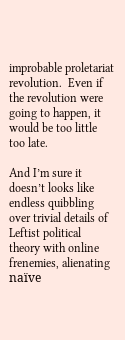improbable proletariat revolution.  Even if the revolution were going to happen, it would be too little too late.

And I’m sure it doesn’t looks like endless quibbling over trivial details of Leftist political theory with online frenemies, alienating naïve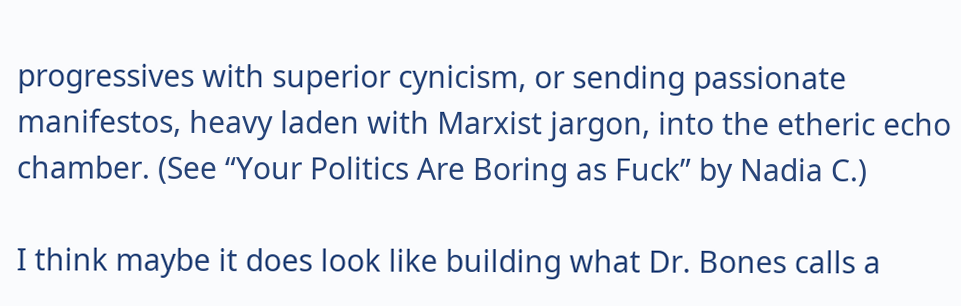progressives with superior cynicism, or sending passionate manifestos, heavy laden with Marxist jargon, into the etheric echo chamber. (See “Your Politics Are Boring as Fuck” by Nadia C.)

I think maybe it does look like building what Dr. Bones calls a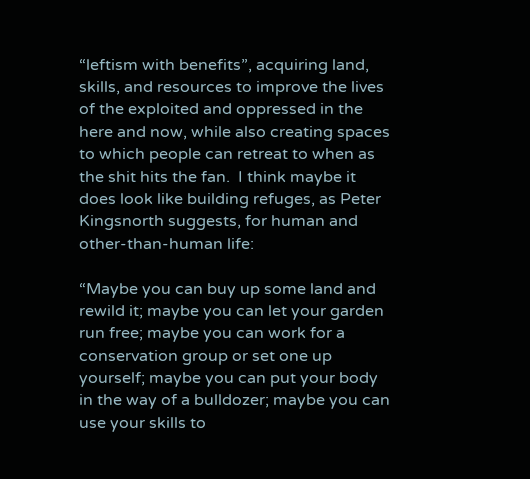“leftism with benefits”, acquiring land, skills, and resources to improve the lives of the exploited and oppressed in the here and now, while also creating spaces to which people can retreat to when as the shit hits the fan.  I think maybe it does look like building refuges, as Peter Kingsnorth suggests, for human and other-than-human life:

“Maybe you can buy up some land and rewild it; maybe you can let your garden run free; maybe you can work for a conservation group or set one up yourself; maybe you can put your body in the way of a bulldozer; maybe you can use your skills to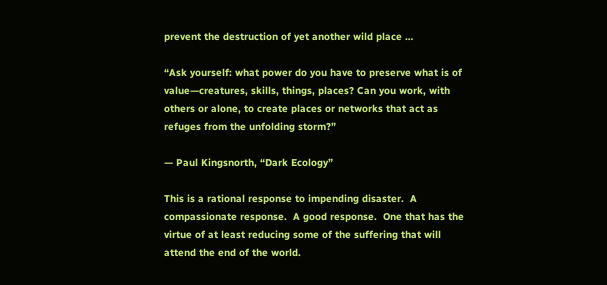prevent the destruction of yet another wild place …

“Ask yourself: what power do you have to preserve what is of value—creatures, skills, things, places? Can you work, with others or alone, to create places or networks that act as refuges from the unfolding storm?”

— Paul Kingsnorth, “Dark Ecology”

This is a rational response to impending disaster.  A compassionate response.  A good response.  One that has the virtue of at least reducing some of the suffering that will attend the end of the world.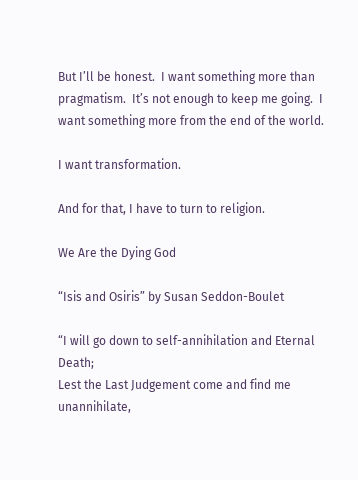But I’ll be honest.  I want something more than pragmatism.  It’s not enough to keep me going.  I want something more from the end of the world.

I want transformation.

And for that, I have to turn to religion.

We Are the Dying God

“Isis and Osiris” by Susan Seddon-Boulet

“I will go down to self-annihilation and Eternal Death;
Lest the Last Judgement come and find me unannihilate,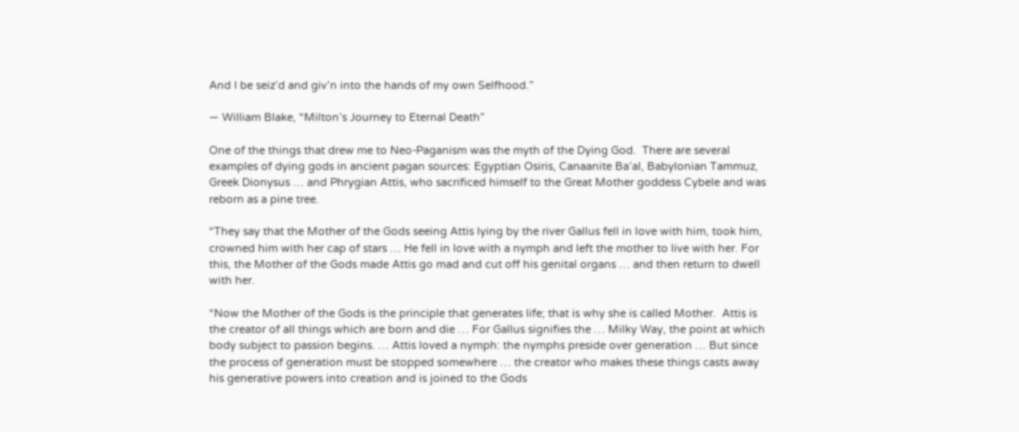And I be seiz’d and giv’n into the hands of my own Selfhood.”

— William Blake, “Milton’s Journey to Eternal Death”

One of the things that drew me to Neo-Paganism was the myth of the Dying God.  There are several examples of dying gods in ancient pagan sources: Egyptian Osiris, Canaanite Ba’al, Babylonian Tammuz, Greek Dionysus … and Phrygian Attis, who sacrificed himself to the Great Mother goddess Cybele and was reborn as a pine tree.

“They say that the Mother of the Gods seeing Attis lying by the river Gallus fell in love with him, took him, crowned him with her cap of stars … He fell in love with a nymph and left the mother to live with her. For this, the Mother of the Gods made Attis go mad and cut off his genital organs … and then return to dwell with her.

“Now the Mother of the Gods is the principle that generates life; that is why she is called Mother.  Attis is the creator of all things which are born and die … For Gallus signifies the … Milky Way, the point at which body subject to passion begins. … Attis loved a nymph: the nymphs preside over generation … But since the process of generation must be stopped somewhere … the creator who makes these things casts away his generative powers into creation and is joined to the Gods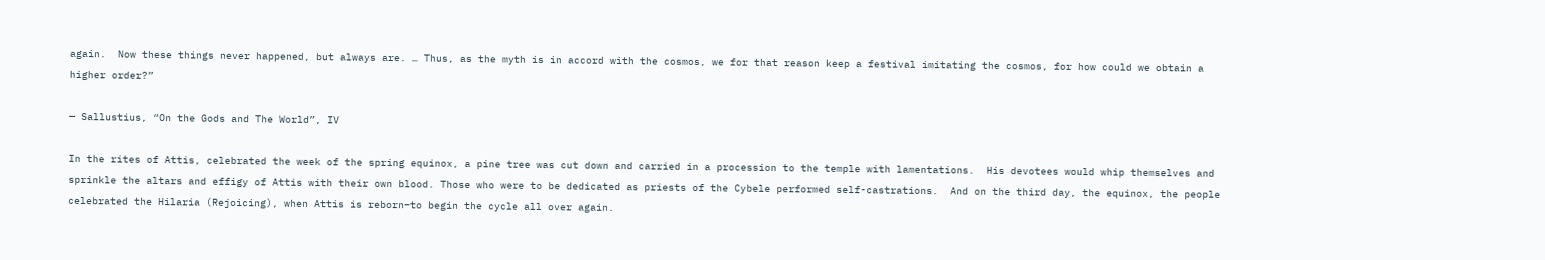again.  Now these things never happened, but always are. … Thus, as the myth is in accord with the cosmos, we for that reason keep a festival imitating the cosmos, for how could we obtain a higher order?”

— Sallustius, “On the Gods and The World”, IV

In the rites of Attis, celebrated the week of the spring equinox, a pine tree was cut down and carried in a procession to the temple with lamentations.  His devotees would whip themselves and sprinkle the altars and effigy of Attis with their own blood. Those who were to be dedicated as priests of the Cybele performed self-castrations.  And on the third day, the equinox, the people celebrated the Hilaria (Rejoicing), when Attis is reborn–to begin the cycle all over again.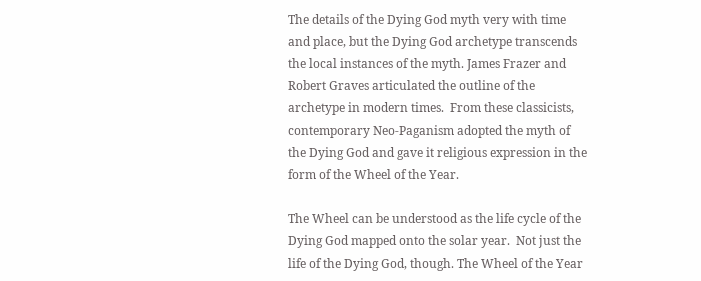The details of the Dying God myth very with time and place, but the Dying God archetype transcends the local instances of the myth. James Frazer and Robert Graves articulated the outline of the archetype in modern times.  From these classicists, contemporary Neo-Paganism adopted the myth of the Dying God and gave it religious expression in the form of the Wheel of the Year.

The Wheel can be understood as the life cycle of the Dying God mapped onto the solar year.  Not just the life of the Dying God, though. The Wheel of the Year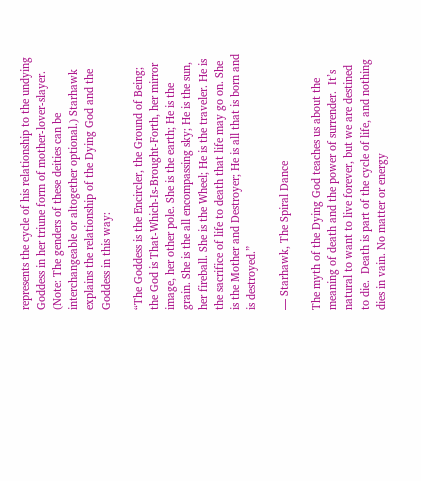represents the cycle of his relationship to the undying Goddess in her triune form of mother-lover-slayer.  (Note: The genders of these deities can be interchangeable or altogether optional.) Starhawk explains the relationship of the Dying God and the Goddess in this way:

“The Goddess is the Encircler, the Ground of Being; the God is That-Which-Is-Brought-Forth, her mirror image, her other pole. She is the earth; He is the grain. She is the all encompassing sky; He is the sun, her fireball. She is the Wheel; He is the traveler. He is the sacrifice of life to death that life may go on. She is the Mother and Destroyer; He is all that is born and is destroyed.”

— Starhawk, The Spiral Dance

The myth of the Dying God teaches us about the meaning of death and the power of surrender.  It’s natural to want to live forever, but we are destined to die.  Death is part of the cycle of life, and nothing dies in vain. No matter or energy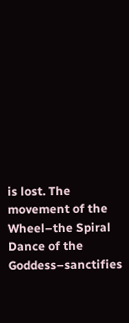is lost. The movement of the Wheel–the Spiral Dance of the Goddess–sanctifies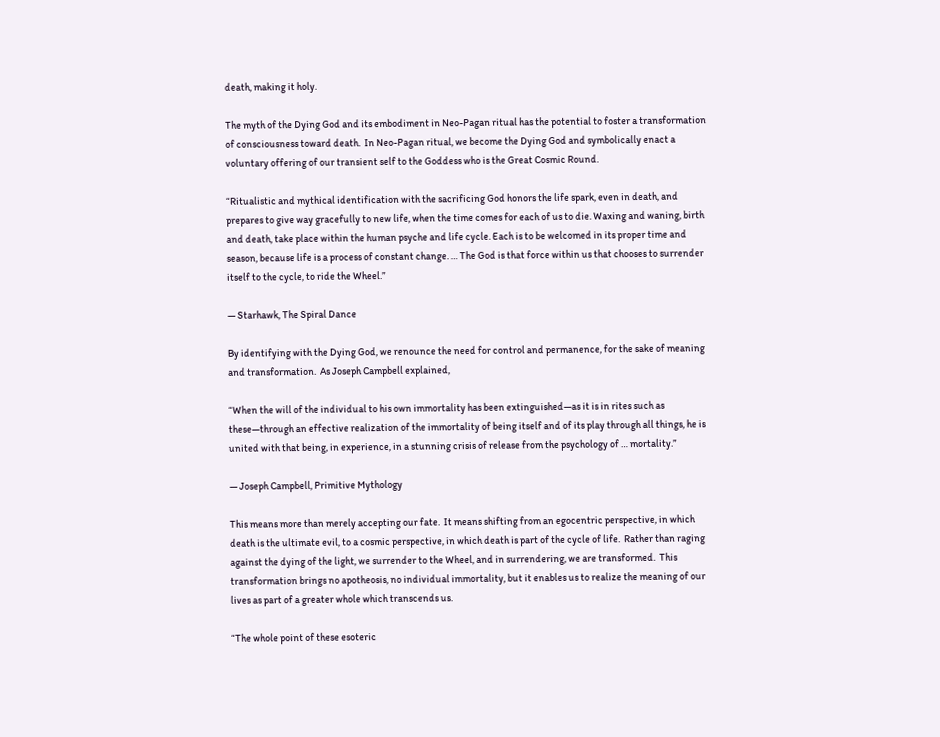death, making it holy.

The myth of the Dying God and its embodiment in Neo-Pagan ritual has the potential to foster a transformation of consciousness toward death.  In Neo-Pagan ritual, we become the Dying God and symbolically enact a voluntary offering of our transient self to the Goddess who is the Great Cosmic Round.

“Ritualistic and mythical identification with the sacrificing God honors the life spark, even in death, and prepares to give way gracefully to new life, when the time comes for each of us to die. Waxing and waning, birth and death, take place within the human psyche and life cycle. Each is to be welcomed in its proper time and season, because life is a process of constant change. … The God is that force within us that chooses to surrender itself to the cycle, to ride the Wheel.”

— Starhawk, The Spiral Dance

By identifying with the Dying God, we renounce the need for control and permanence, for the sake of meaning and transformation.  As Joseph Campbell explained,

“When the will of the individual to his own immortality has been extinguished—as it is in rites such as these—through an effective realization of the immortality of being itself and of its play through all things, he is united with that being, in experience, in a stunning crisis of release from the psychology of … mortality.”

— Joseph Campbell, Primitive Mythology

This means more than merely accepting our fate.  It means shifting from an egocentric perspective, in which death is the ultimate evil, to a cosmic perspective, in which death is part of the cycle of life.  Rather than raging against the dying of the light, we surrender to the Wheel, and in surrendering, we are transformed.  This transformation brings no apotheosis, no individual immortality, but it enables us to realize the meaning of our lives as part of a greater whole which transcends us.

“The whole point of these esoteric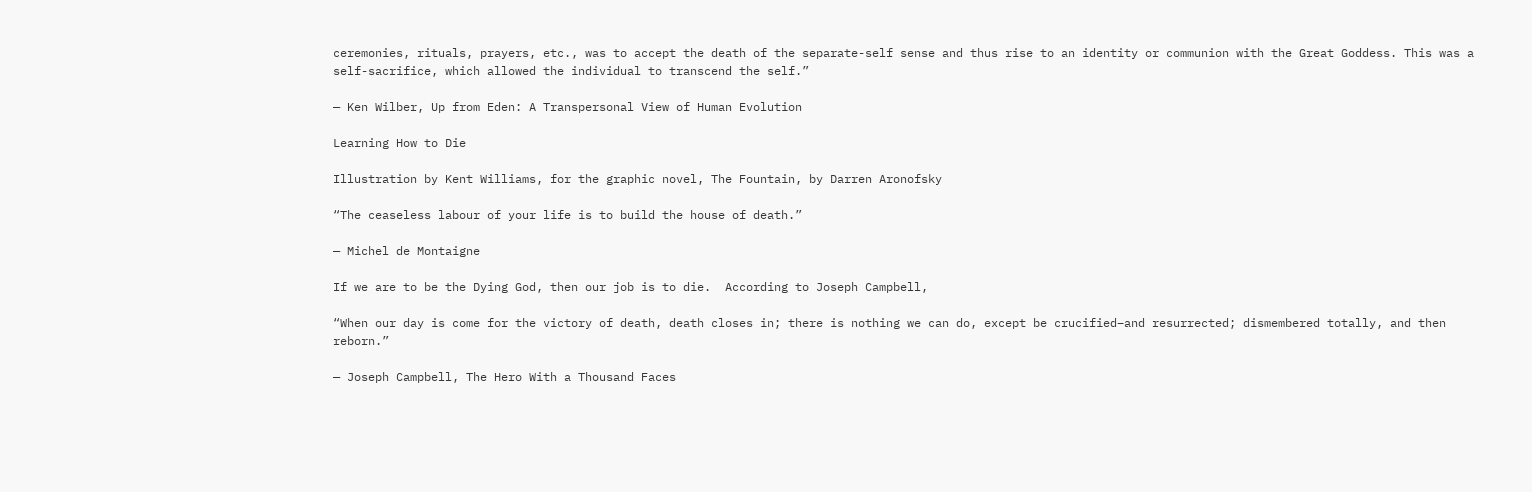ceremonies, rituals, prayers, etc., was to accept the death of the separate-self sense and thus rise to an identity or communion with the Great Goddess. This was a self-sacrifice, which allowed the individual to transcend the self.”

— Ken Wilber, Up from Eden: A Transpersonal View of Human Evolution

Learning How to Die

Illustration by Kent Williams, for the graphic novel, The Fountain, by Darren Aronofsky

“The ceaseless labour of your life is to build the house of death.”

— Michel de Montaigne

If we are to be the Dying God, then our job is to die.  According to Joseph Campbell,

“When our day is come for the victory of death, death closes in; there is nothing we can do, except be crucified–and resurrected; dismembered totally, and then reborn.”

— Joseph Campbell, The Hero With a Thousand Faces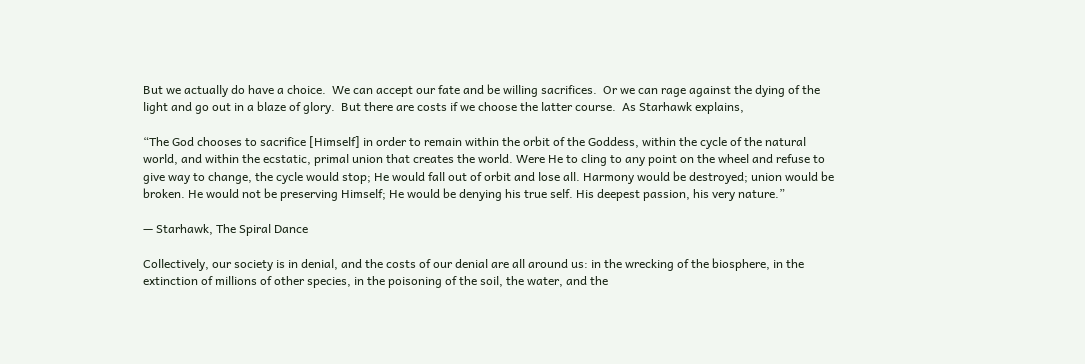But we actually do have a choice.  We can accept our fate and be willing sacrifices.  Or we can rage against the dying of the light and go out in a blaze of glory.  But there are costs if we choose the latter course.  As Starhawk explains,

“The God chooses to sacrifice [Himself] in order to remain within the orbit of the Goddess, within the cycle of the natural world, and within the ecstatic, primal union that creates the world. Were He to cling to any point on the wheel and refuse to give way to change, the cycle would stop; He would fall out of orbit and lose all. Harmony would be destroyed; union would be broken. He would not be preserving Himself; He would be denying his true self. His deepest passion, his very nature.”

— Starhawk, The Spiral Dance

Collectively, our society is in denial, and the costs of our denial are all around us: in the wrecking of the biosphere, in the extinction of millions of other species, in the poisoning of the soil, the water, and the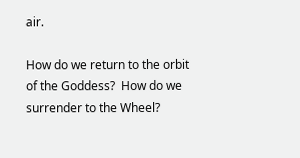air.

How do we return to the orbit of the Goddess?  How do we surrender to the Wheel?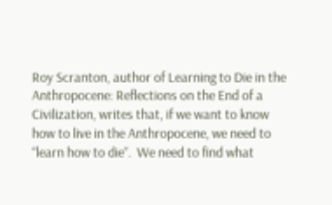Roy Scranton, author of Learning to Die in the Anthropocene: Reflections on the End of a Civilization, writes that, if we want to know how to live in the Anthropocene, we need to “learn how to die”.  We need to find what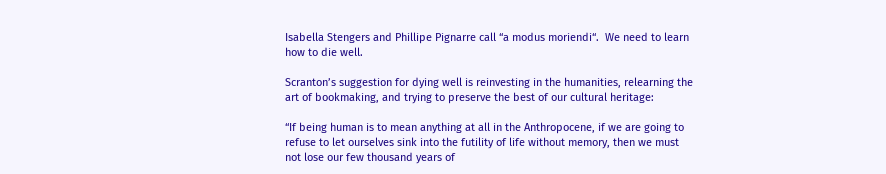Isabella Stengers and Phillipe Pignarre call “a modus moriendi“.  We need to learn how to die well.

Scranton’s suggestion for dying well is reinvesting in the humanities, relearning the art of bookmaking, and trying to preserve the best of our cultural heritage:

“If being human is to mean anything at all in the Anthropocene, if we are going to refuse to let ourselves sink into the futility of life without memory, then we must not lose our few thousand years of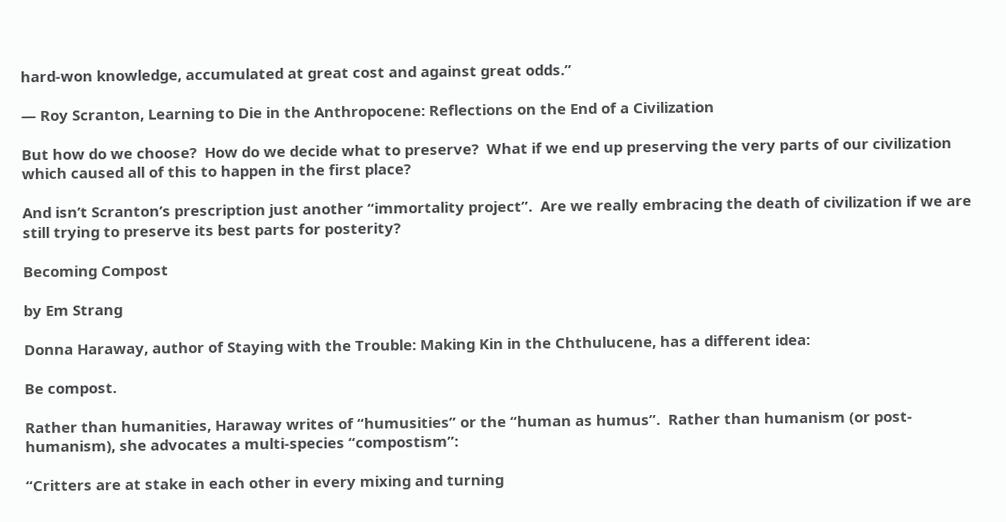hard-won knowledge, accumulated at great cost and against great odds.”

— Roy Scranton, Learning to Die in the Anthropocene: Reflections on the End of a Civilization

But how do we choose?  How do we decide what to preserve?  What if we end up preserving the very parts of our civilization which caused all of this to happen in the first place?

And isn’t Scranton’s prescription just another “immortality project”.  Are we really embracing the death of civilization if we are still trying to preserve its best parts for posterity?

Becoming Compost

by Em Strang

Donna Haraway, author of Staying with the Trouble: Making Kin in the Chthulucene, has a different idea:

Be compost.

Rather than humanities, Haraway writes of “humusities” or the “human as humus”.  Rather than humanism (or post-humanism), she advocates a multi-species “compostism”:

“Critters are at stake in each other in every mixing and turning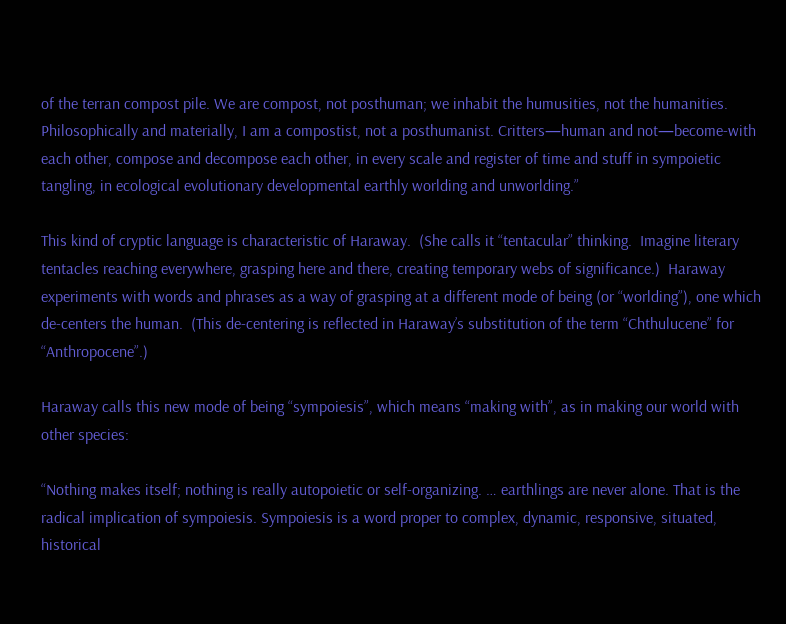of the terran compost pile. We are compost, not posthuman; we inhabit the humusities, not the humanities. Philosophically and materially, I am a compostist, not a posthumanist. Critters—human and not—become-with each other, compose and decompose each other, in every scale and register of time and stuff in sympoietic tangling, in ecological evolutionary developmental earthly worlding and unworlding.”

This kind of cryptic language is characteristic of Haraway.  (She calls it “tentacular” thinking.  Imagine literary tentacles reaching everywhere, grasping here and there, creating temporary webs of significance.)  Haraway experiments with words and phrases as a way of grasping at a different mode of being (or “worlding”), one which de-centers the human.  (This de-centering is reflected in Haraway’s substitution of the term “Chthulucene” for “Anthropocene”.)

Haraway calls this new mode of being “sympoiesis”, which means “making with”, as in making our world with other species:

“Nothing makes itself; nothing is really autopoietic or self-organizing. … earthlings are never alone. That is the radical implication of sympoiesis. Sympoiesis is a word proper to complex, dynamic, responsive, situated, historical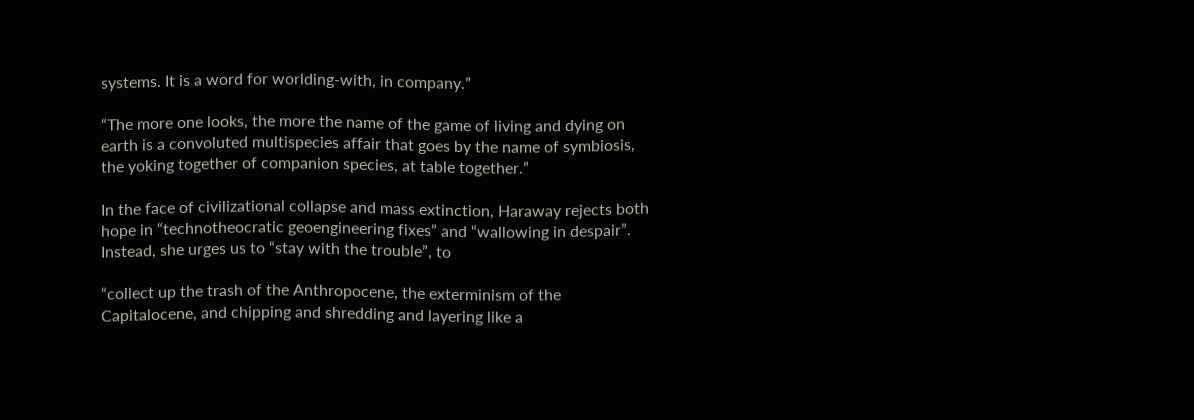systems. It is a word for worlding-with, in company.”

“The more one looks, the more the name of the game of living and dying on earth is a convoluted multispecies affair that goes by the name of symbiosis, the yoking together of companion species, at table together.”

In the face of civilizational collapse and mass extinction, Haraway rejects both hope in “technotheocratic geoengineering fixes” and “wallowing in despair”.  Instead, she urges us to “stay with the trouble”, to

“collect up the trash of the Anthropocene, the exterminism of the Capitalocene, and chipping and shredding and layering like a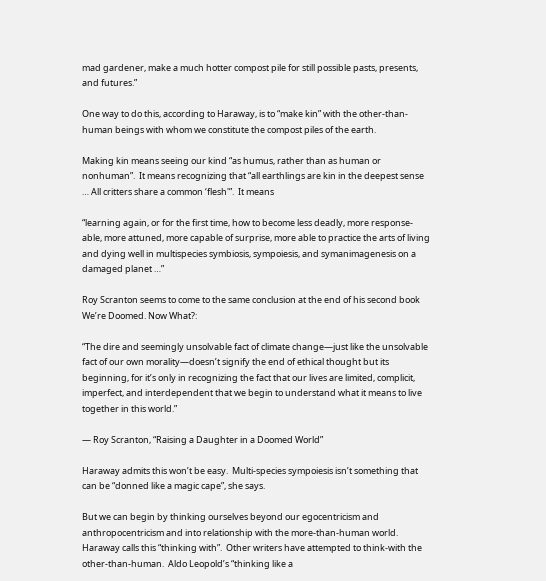mad gardener, make a much hotter compost pile for still possible pasts, presents, and futures.”

One way to do this, according to Haraway, is to “make kin” with the other-than-human beings with whom we constitute the compost piles of the earth.

Making kin means seeing our kind “as humus, rather than as human or nonhuman”.  It means recognizing that “all earthlings are kin in the deepest sense … All critters share a common ‘flesh'”.  It means

“learning again, or for the first time, how to become less deadly, more response-able, more attuned, more capable of surprise, more able to practice the arts of living and dying well in multispecies symbiosis, sympoiesis, and symanimagenesis on a damaged planet …”

Roy Scranton seems to come to the same conclusion at the end of his second book We’re Doomed. Now What?:

“The dire and seemingly unsolvable fact of climate change—just like the unsolvable fact of our own morality—doesn’t signify the end of ethical thought but its beginning, for it’s only in recognizing the fact that our lives are limited, complicit, imperfect, and interdependent that we begin to understand what it means to live together in this world.”

— Roy Scranton, “Raising a Daughter in a Doomed World”

Haraway admits this won’t be easy.  Multi-species sympoiesis isn’t something that can be “donned like a magic cape”, she says.

But we can begin by thinking ourselves beyond our egocentricism and anthropocentricism and into relationship with the more-than-human world.  Haraway calls this “thinking with”.  Other writers have attempted to think-with the other-than-human.  Aldo Leopold’s “thinking like a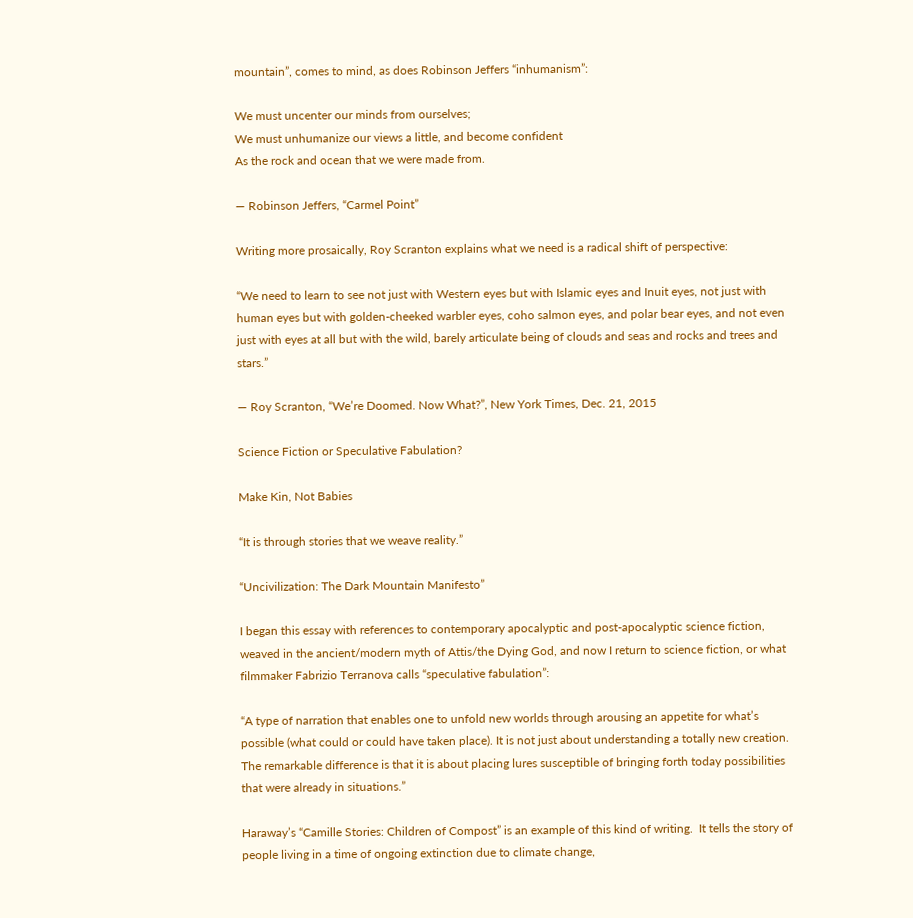mountain”, comes to mind, as does Robinson Jeffers “inhumanism”:

We must uncenter our minds from ourselves;
We must unhumanize our views a little, and become confident
As the rock and ocean that we were made from.

— Robinson Jeffers, “Carmel Point”

Writing more prosaically, Roy Scranton explains what we need is a radical shift of perspective:

“We need to learn to see not just with Western eyes but with Islamic eyes and Inuit eyes, not just with human eyes but with golden-cheeked warbler eyes, coho salmon eyes, and polar bear eyes, and not even just with eyes at all but with the wild, barely articulate being of clouds and seas and rocks and trees and stars.”

— Roy Scranton, “We’re Doomed. Now What?”, New York Times, Dec. 21, 2015

Science Fiction or Speculative Fabulation?

Make Kin, Not Babies

“It is through stories that we weave reality.”

“Uncivilization: The Dark Mountain Manifesto”

I began this essay with references to contemporary apocalyptic and post-apocalyptic science fiction, weaved in the ancient/modern myth of Attis/the Dying God, and now I return to science fiction, or what filmmaker Fabrizio Terranova calls “speculative fabulation”:

“A type of narration that enables one to unfold new worlds through arousing an appetite for what’s possible (what could or could have taken place). It is not just about understanding a totally new creation. The remarkable difference is that it is about placing lures susceptible of bringing forth today possibilities that were already in situations.”

Haraway’s “Camille Stories: Children of Compost” is an example of this kind of writing.  It tells the story of people living in a time of ongoing extinction due to climate change,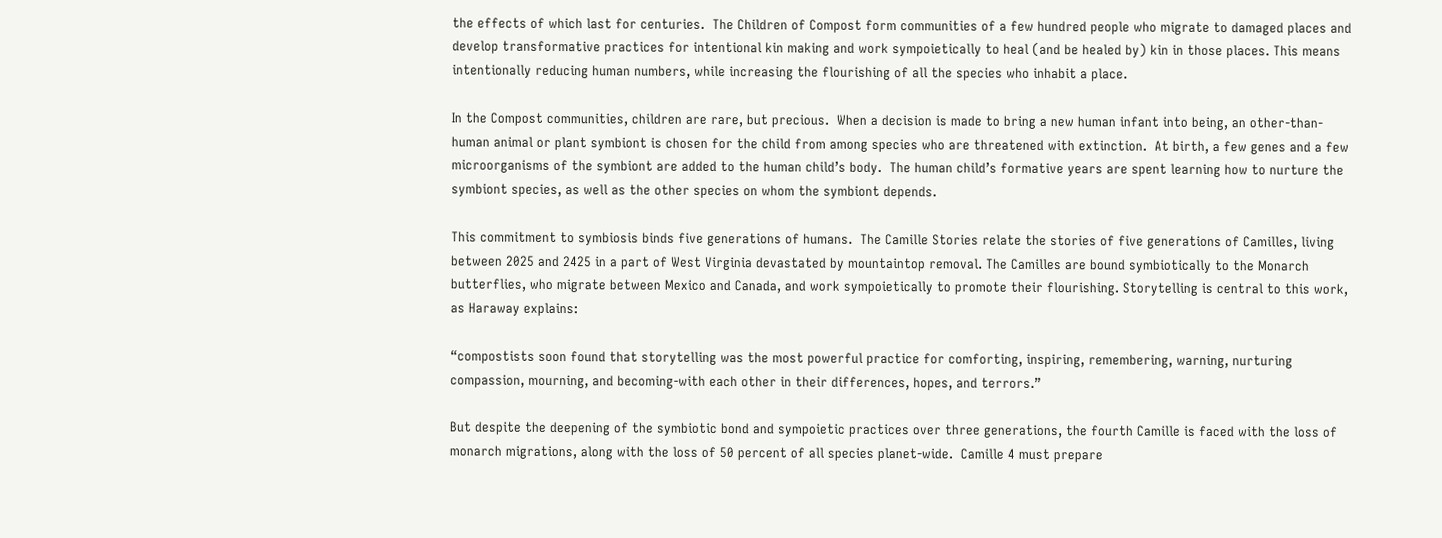the effects of which last for centuries.  The Children of Compost form communities of a few hundred people who migrate to damaged places and develop transformative practices for intentional kin making and work sympoietically to heal (and be healed by) kin in those places. This means intentionally reducing human numbers, while increasing the flourishing of all the species who inhabit a place.

In the Compost communities, children are rare, but precious.  When a decision is made to bring a new human infant into being, an other-than-human animal or plant symbiont is chosen for the child from among species who are threatened with extinction.  At birth, a few genes and a few microorganisms of the symbiont are added to the human child’s body.  The human child’s formative years are spent learning how to nurture the symbiont species, as well as the other species on whom the symbiont depends.

This commitment to symbiosis binds five generations of humans.  The Camille Stories relate the stories of five generations of Camilles, living between 2025 and 2425 in a part of West Virginia devastated by mountaintop removal. The Camilles are bound symbiotically to the Monarch butterflies, who migrate between Mexico and Canada, and work sympoietically to promote their flourishing. Storytelling is central to this work, as Haraway explains:

“compostists soon found that storytelling was the most powerful practice for comforting, inspiring, remembering, warning, nurturing compassion, mourning, and becoming-with each other in their differences, hopes, and terrors.”

But despite the deepening of the symbiotic bond and sympoietic practices over three generations, the fourth Camille is faced with the loss of monarch migrations, along with the loss of 50 percent of all species planet-wide.  Camille 4 must prepare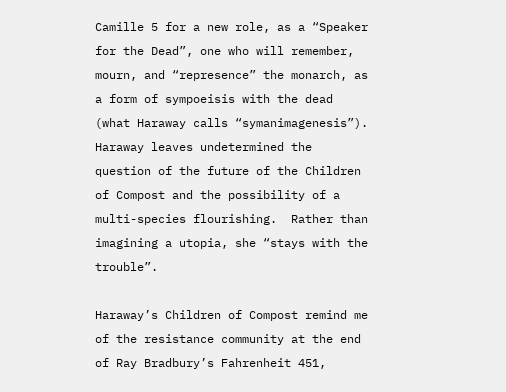Camille 5 for a new role, as a “Speaker for the Dead”, one who will remember, mourn, and “represence” the monarch, as a form of sympoeisis with the dead (what Haraway calls “symanimagenesis”).  Haraway leaves undetermined the question of the future of the Children of Compost and the possibility of a multi-species flourishing.  Rather than imagining a utopia, she “stays with the trouble”.

Haraway’s Children of Compost remind me of the resistance community at the end of Ray Bradbury’s Fahrenheit 451,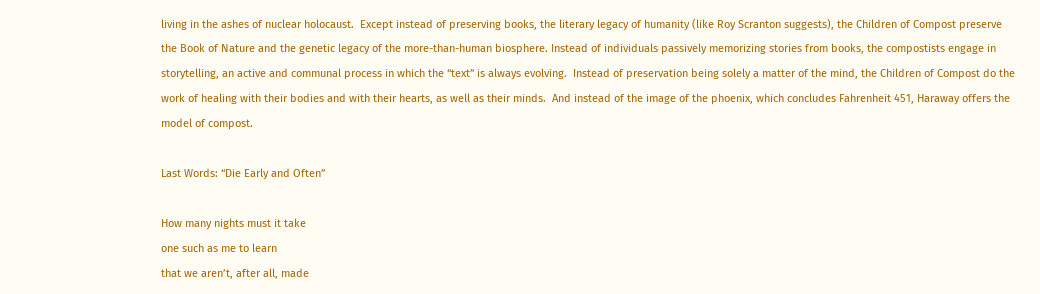living in the ashes of nuclear holocaust.  Except instead of preserving books, the literary legacy of humanity (like Roy Scranton suggests), the Children of Compost preserve the Book of Nature and the genetic legacy of the more-than-human biosphere. Instead of individuals passively memorizing stories from books, the compostists engage in storytelling, an active and communal process in which the “text” is always evolving.  Instead of preservation being solely a matter of the mind, the Children of Compost do the work of healing with their bodies and with their hearts, as well as their minds.  And instead of the image of the phoenix, which concludes Fahrenheit 451, Haraway offers the model of compost.

Last Words: “Die Early and Often”

How many nights must it take
one such as me to learn
that we aren’t, after all, made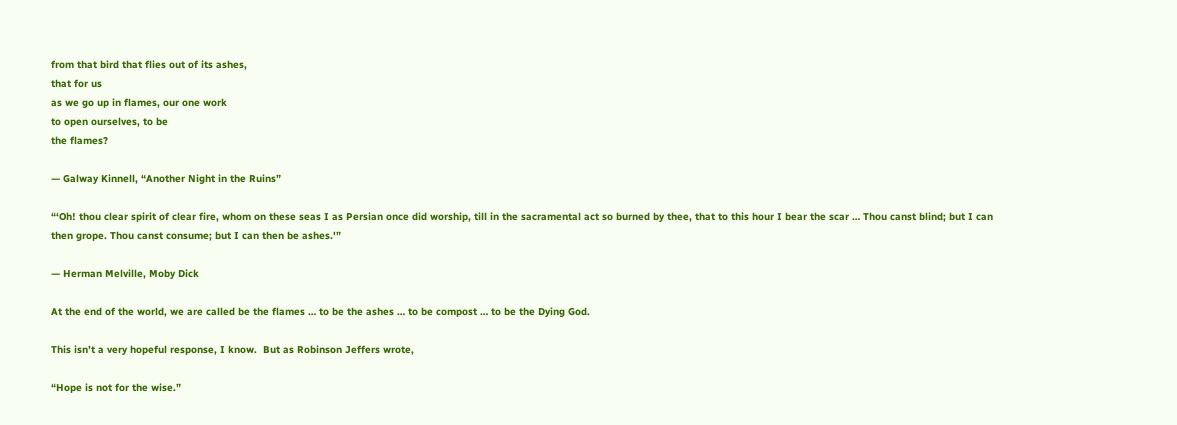from that bird that flies out of its ashes,
that for us
as we go up in flames, our one work
to open ourselves, to be
the flames?

— Galway Kinnell, “Another Night in the Ruins”

“‘Oh! thou clear spirit of clear fire, whom on these seas I as Persian once did worship, till in the sacramental act so burned by thee, that to this hour I bear the scar … Thou canst blind; but I can then grope. Thou canst consume; but I can then be ashes.'”

— Herman Melville, Moby Dick

At the end of the world, we are called be the flames … to be the ashes … to be compost … to be the Dying God.

This isn’t a very hopeful response, I know.  But as Robinson Jeffers wrote,

“Hope is not for the wise.”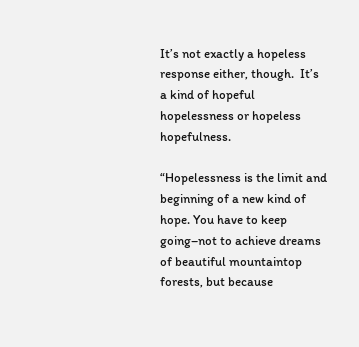It’s not exactly a hopeless response either, though.  It’s a kind of hopeful hopelessness or hopeless hopefulness.

“Hopelessness is the limit and beginning of a new kind of hope. You have to keep going–not to achieve dreams of beautiful mountaintop forests, but because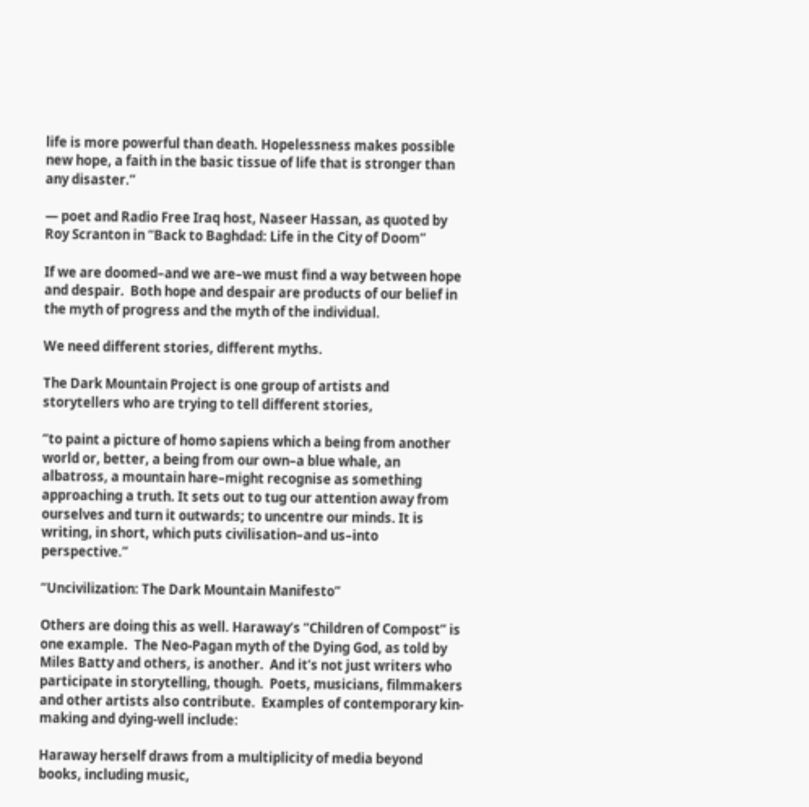life is more powerful than death. Hopelessness makes possible new hope, a faith in the basic tissue of life that is stronger than any disaster.”

— poet and Radio Free Iraq host, Naseer Hassan, as quoted by Roy Scranton in “Back to Baghdad: Life in the City of Doom”

If we are doomed–and we are–we must find a way between hope and despair.  Both hope and despair are products of our belief in the myth of progress and the myth of the individual.

We need different stories, different myths.

The Dark Mountain Project is one group of artists and storytellers who are trying to tell different stories,

“to paint a picture of homo sapiens which a being from another world or, better, a being from our own–a blue whale, an albatross, a mountain hare–might recognise as something approaching a truth. It sets out to tug our attention away from ourselves and turn it outwards; to uncentre our minds. It is writing, in short, which puts civilisation–and us–into perspective.”

“Uncivilization: The Dark Mountain Manifesto”

Others are doing this as well. Haraway’s “Children of Compost” is one example.  The Neo-Pagan myth of the Dying God, as told by Miles Batty and others, is another.  And it’s not just writers who participate in storytelling, though.  Poets, musicians, filmmakers and other artists also contribute.  Examples of contemporary kin-making and dying-well include:

Haraway herself draws from a multiplicity of media beyond books, including music,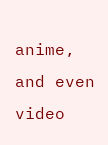anime, and even video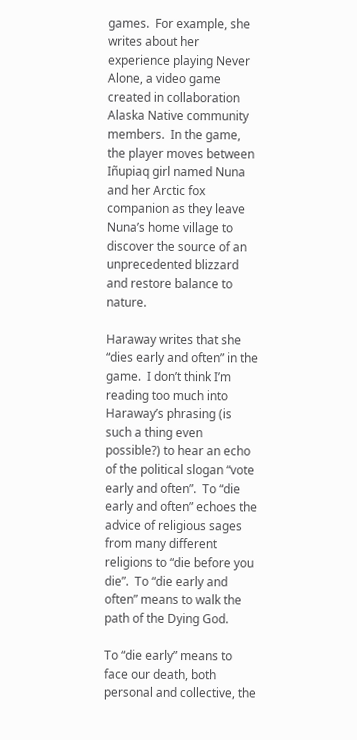games.  For example, she writes about her experience playing Never Alone, a video game created in collaboration Alaska Native community members.  In the game, the player moves between Iñupiaq girl named Nuna and her Arctic fox companion as they leave Nuna’s home village to discover the source of an unprecedented blizzard and restore balance to nature.

Haraway writes that she “dies early and often” in the game.  I don’t think I’m reading too much into Haraway’s phrasing (is such a thing even possible?) to hear an echo of the political slogan “vote early and often”.  To “die early and often” echoes the advice of religious sages from many different religions to “die before you die”.  To “die early and often” means to walk the path of the Dying God.

To “die early” means to face our death, both personal and collective, the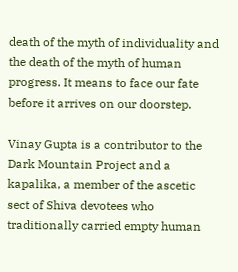death of the myth of individuality and the death of the myth of human progress. It means to face our fate before it arrives on our doorstep.

Vinay Gupta is a contributor to the Dark Mountain Project and a kapalika, a member of the ascetic sect of Shiva devotees who traditionally carried empty human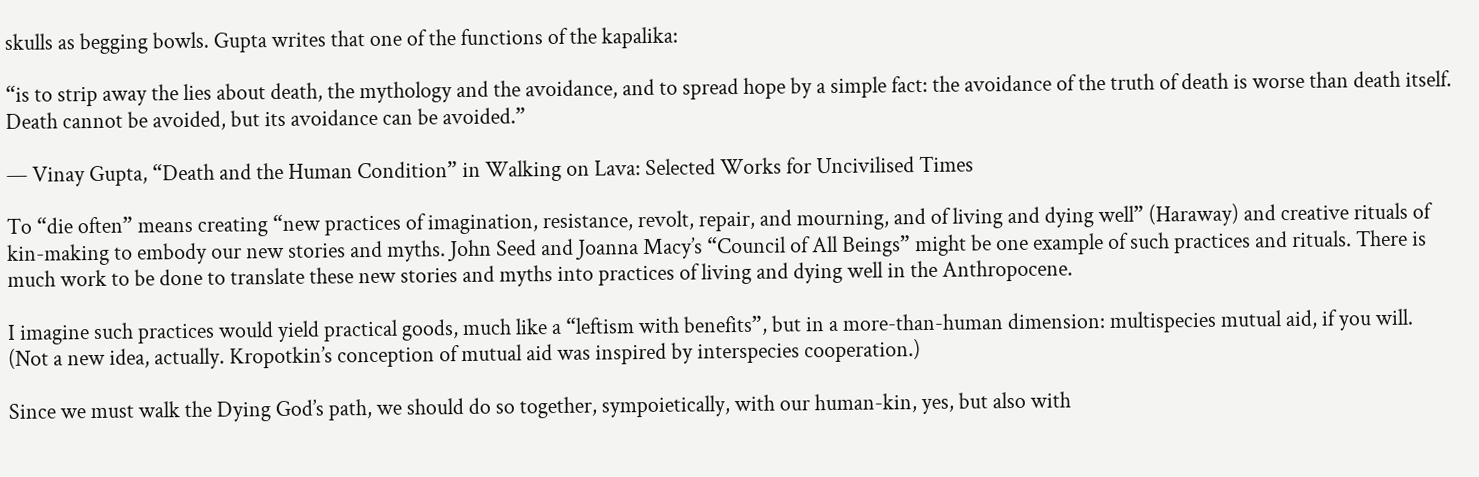skulls as begging bowls. Gupta writes that one of the functions of the kapalika:

“is to strip away the lies about death, the mythology and the avoidance, and to spread hope by a simple fact: the avoidance of the truth of death is worse than death itself. Death cannot be avoided, but its avoidance can be avoided.”

— Vinay Gupta, “Death and the Human Condition” in Walking on Lava: Selected Works for Uncivilised Times

To “die often” means creating “new practices of imagination, resistance, revolt, repair, and mourning, and of living and dying well” (Haraway) and creative rituals of kin-making to embody our new stories and myths. John Seed and Joanna Macy’s “Council of All Beings” might be one example of such practices and rituals. There is much work to be done to translate these new stories and myths into practices of living and dying well in the Anthropocene.

I imagine such practices would yield practical goods, much like a “leftism with benefits”, but in a more-than-human dimension: multispecies mutual aid, if you will.  (Not a new idea, actually. Kropotkin’s conception of mutual aid was inspired by interspecies cooperation.)

Since we must walk the Dying God’s path, we should do so together, sympoietically, with our human-kin, yes, but also with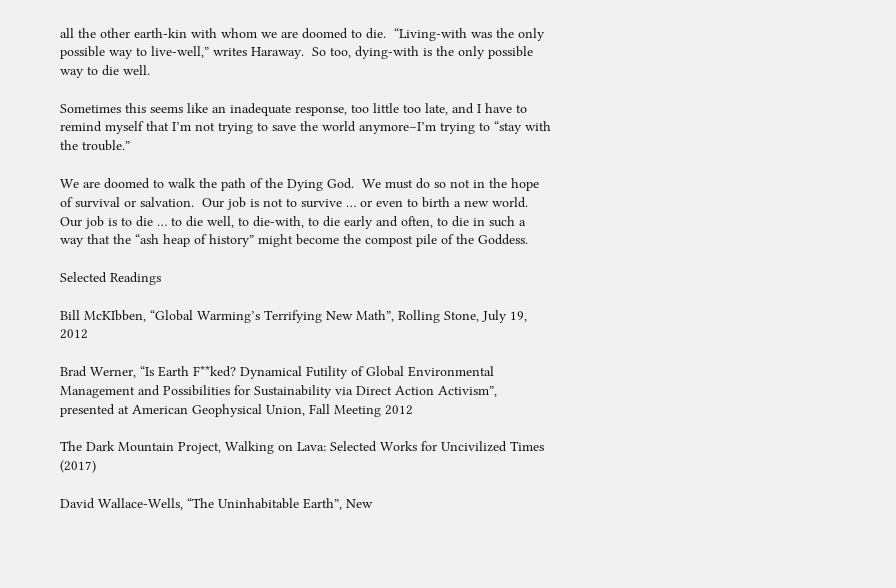all the other earth-kin with whom we are doomed to die.  “Living-with was the only possible way to live-well,” writes Haraway.  So too, dying-with is the only possible way to die well.

Sometimes this seems like an inadequate response, too little too late, and I have to remind myself that I’m not trying to save the world anymore–I’m trying to “stay with the trouble.”

We are doomed to walk the path of the Dying God.  We must do so not in the hope of survival or salvation.  Our job is not to survive … or even to birth a new world.  Our job is to die … to die well, to die-with, to die early and often, to die in such a way that the “ash heap of history” might become the compost pile of the Goddess.

Selected Readings

Bill McKIbben, “Global Warming’s Terrifying New Math”, Rolling Stone, July 19, 2012

Brad Werner, “Is Earth F**ked? Dynamical Futility of Global Environmental Management and Possibilities for Sustainability via Direct Action Activism”, presented at American Geophysical Union, Fall Meeting 2012

The Dark Mountain Project, Walking on Lava: Selected Works for Uncivilized Times (2017)

David Wallace-Wells, “The Uninhabitable Earth”, New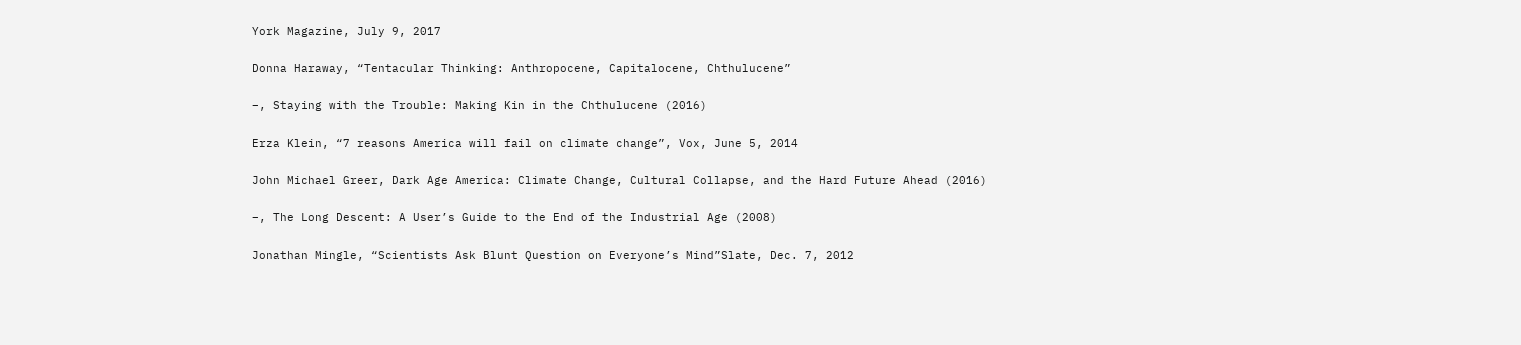York Magazine, July 9, 2017

Donna Haraway, “Tentacular Thinking: Anthropocene, Capitalocene, Chthulucene”

–, Staying with the Trouble: Making Kin in the Chthulucene (2016)

Erza Klein, “7 reasons America will fail on climate change”, Vox, June 5, 2014

John Michael Greer, Dark Age America: Climate Change, Cultural Collapse, and the Hard Future Ahead (2016)

–, The Long Descent: A User’s Guide to the End of the Industrial Age (2008)

Jonathan Mingle, “Scientists Ask Blunt Question on Everyone’s Mind”Slate, Dec. 7, 2012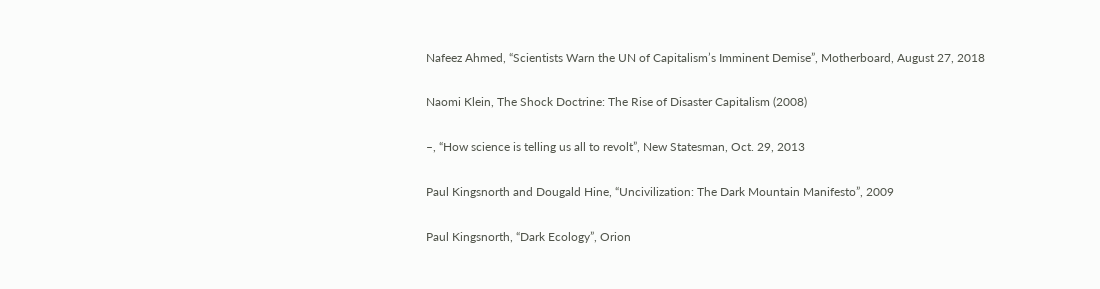Nafeez Ahmed, “Scientists Warn the UN of Capitalism’s Imminent Demise”, Motherboard, August 27, 2018

Naomi Klein, The Shock Doctrine: The Rise of Disaster Capitalism (2008)

–, “How science is telling us all to revolt”, New Statesman, Oct. 29, 2013

Paul Kingsnorth and Dougald Hine, “Uncivilization: The Dark Mountain Manifesto”, 2009

Paul Kingsnorth, “Dark Ecology”, Orion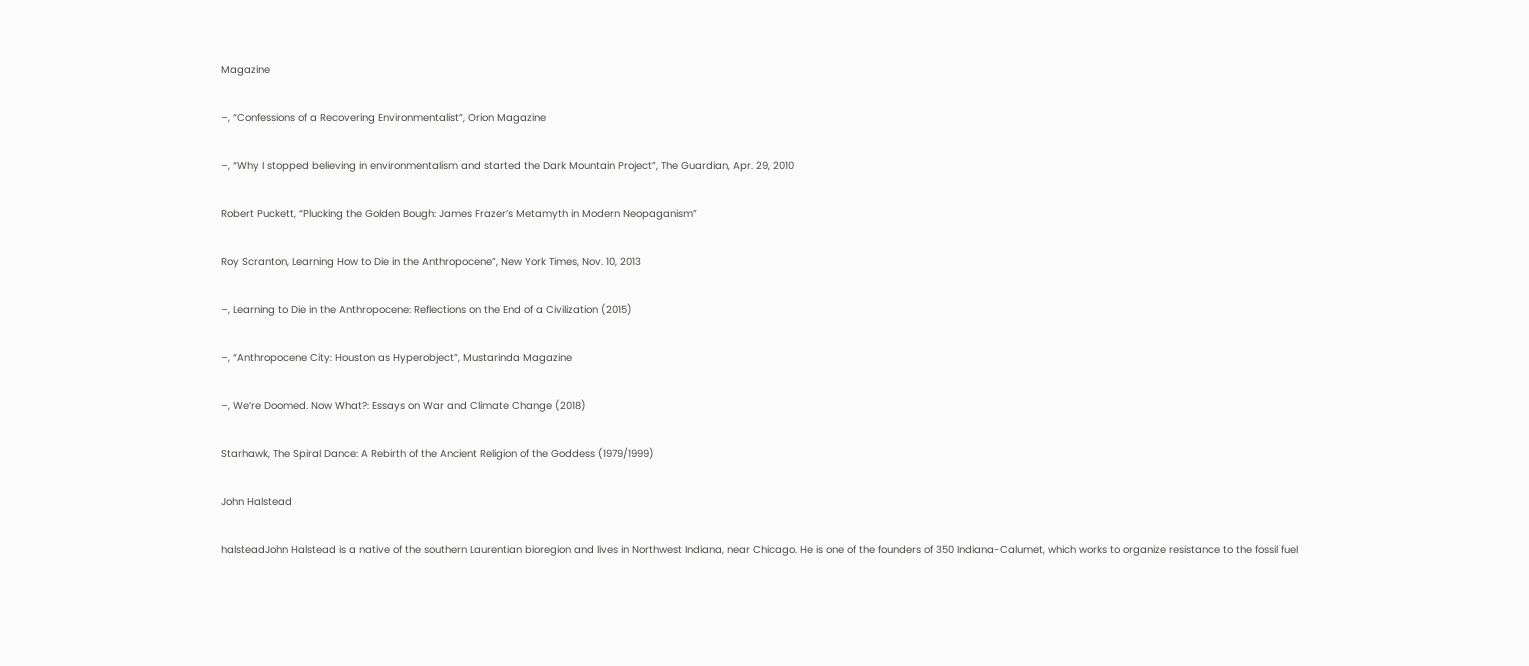Magazine

–, “Confessions of a Recovering Environmentalist”, Orion Magazine

–, “Why I stopped believing in environmentalism and started the Dark Mountain Project”, The Guardian, Apr. 29, 2010

Robert Puckett, “Plucking the Golden Bough: James Frazer’s Metamyth in Modern Neopaganism”

Roy Scranton, Learning How to Die in the Anthropocene”, New York Times, Nov. 10, 2013

–, Learning to Die in the Anthropocene: Reflections on the End of a Civilization (2015)

–, “Anthropocene City: Houston as Hyperobject”, Mustarinda Magazine

–, We’re Doomed. Now What?: Essays on War and Climate Change (2018)

Starhawk, The Spiral Dance: A Rebirth of the Ancient Religion of the Goddess (1979/1999)

John Halstead

halsteadJohn Halstead is a native of the southern Laurentian bioregion and lives in Northwest Indiana, near Chicago. He is one of the founders of 350 Indiana-Calumet, which works to organize resistance to the fossil fuel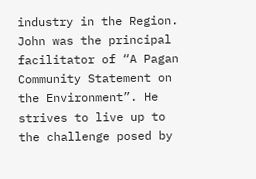industry in the Region. John was the principal facilitator of “A Pagan Community Statement on the Environment”. He strives to live up to the challenge posed by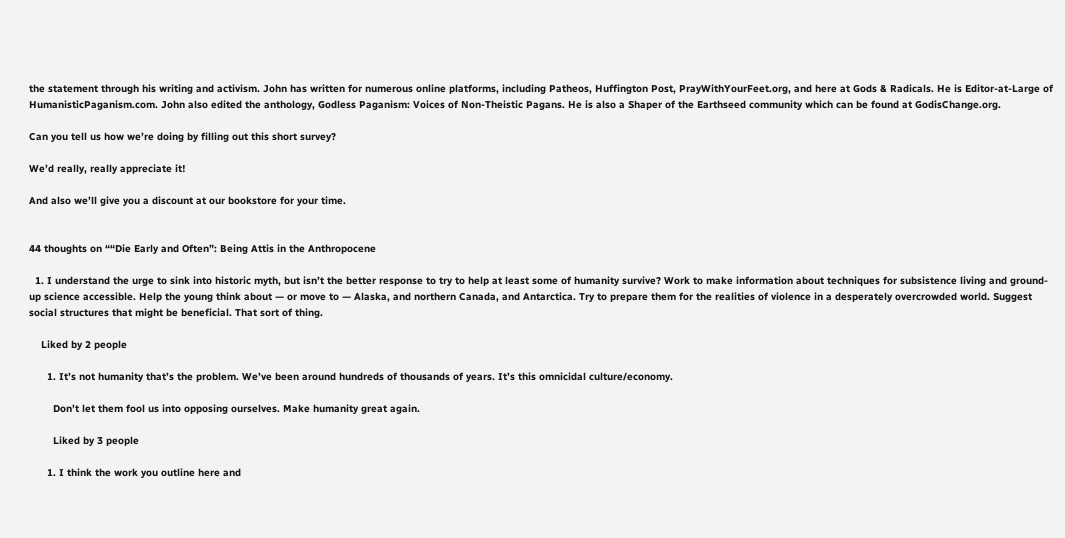the statement through his writing and activism. John has written for numerous online platforms, including Patheos, Huffington Post, PrayWithYourFeet.org, and here at Gods & Radicals. He is Editor-at-Large of HumanisticPaganism.com. John also edited the anthology, Godless Paganism: Voices of Non-Theistic Pagans. He is also a Shaper of the Earthseed community which can be found at GodisChange.org.

Can you tell us how we’re doing by filling out this short survey?

We’d really, really appreciate it!

And also we’ll give you a discount at our bookstore for your time.


44 thoughts on ““Die Early and Often”: Being Attis in the Anthropocene

  1. I understand the urge to sink into historic myth, but isn’t the better response to try to help at least some of humanity survive? Work to make information about techniques for subsistence living and ground-up science accessible. Help the young think about — or move to — Alaska, and northern Canada, and Antarctica. Try to prepare them for the realities of violence in a desperately overcrowded world. Suggest social structures that might be beneficial. That sort of thing.

    Liked by 2 people

      1. It’s not humanity that’s the problem. We’ve been around hundreds of thousands of years. It’s this omnicidal culture/economy.

        Don’t let them fool us into opposing ourselves. Make humanity great again.

        Liked by 3 people

      1. I think the work you outline here and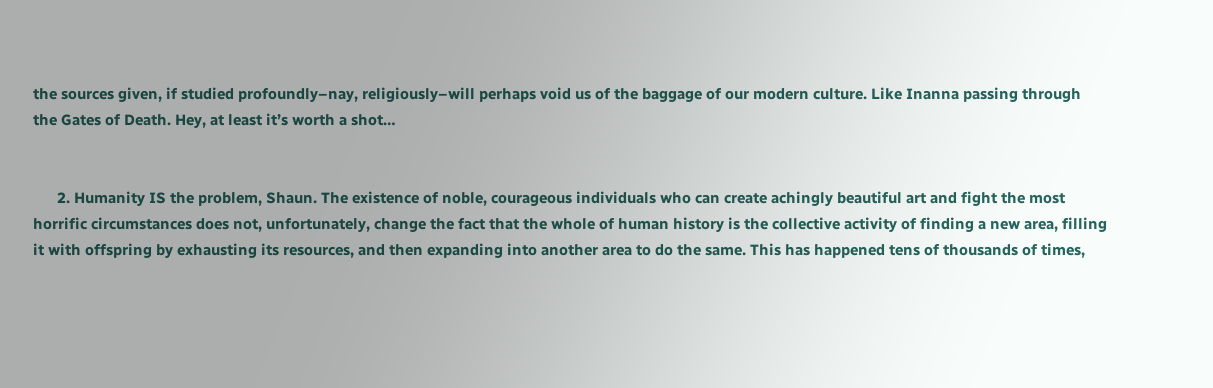the sources given, if studied profoundly–nay, religiously–will perhaps void us of the baggage of our modern culture. Like Inanna passing through the Gates of Death. Hey, at least it’s worth a shot…


      2. Humanity IS the problem, Shaun. The existence of noble, courageous individuals who can create achingly beautiful art and fight the most horrific circumstances does not, unfortunately, change the fact that the whole of human history is the collective activity of finding a new area, filling it with offspring by exhausting its resources, and then expanding into another area to do the same. This has happened tens of thousands of times,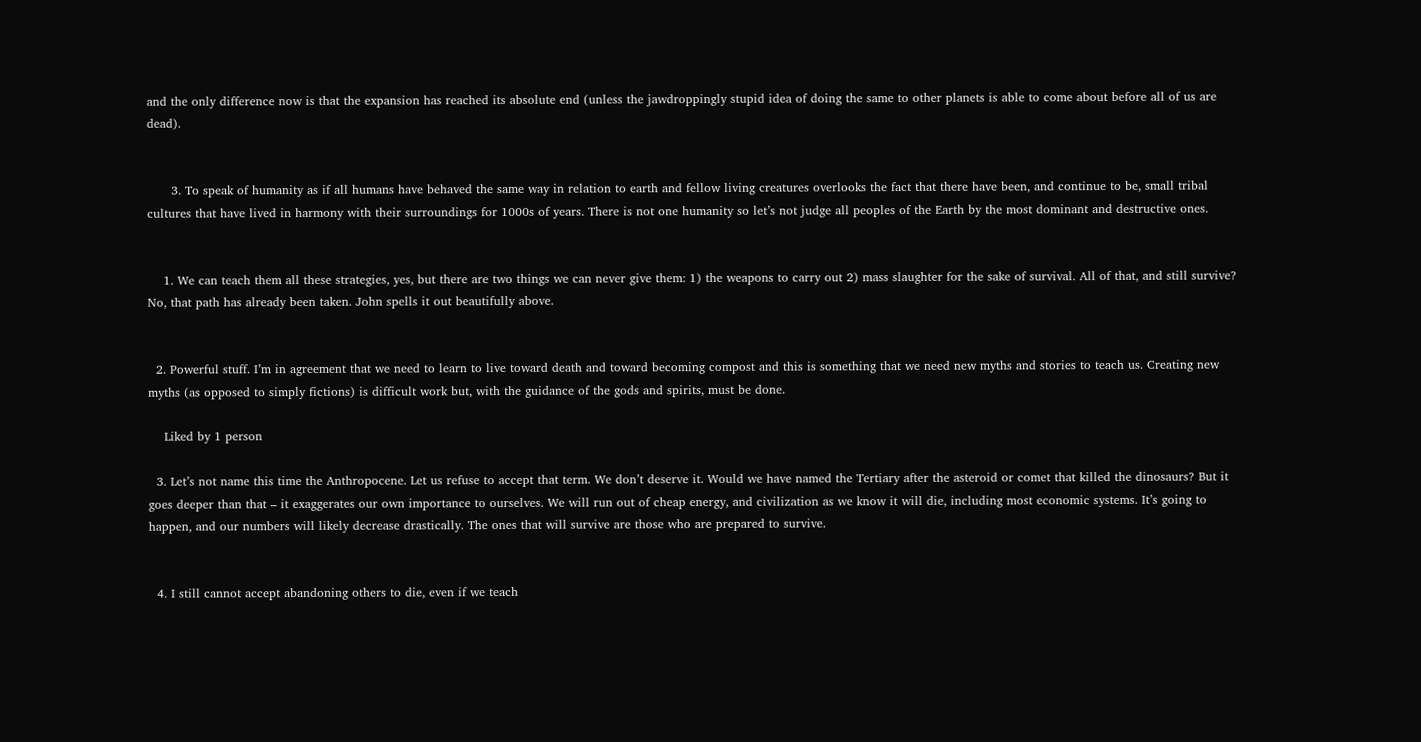and the only difference now is that the expansion has reached its absolute end (unless the jawdroppingly stupid idea of doing the same to other planets is able to come about before all of us are dead).


      3. To speak of humanity as if all humans have behaved the same way in relation to earth and fellow living creatures overlooks the fact that there have been, and continue to be, small tribal cultures that have lived in harmony with their surroundings for 1000s of years. There is not one humanity so let’s not judge all peoples of the Earth by the most dominant and destructive ones.


    1. We can teach them all these strategies, yes, but there are two things we can never give them: 1) the weapons to carry out 2) mass slaughter for the sake of survival. All of that, and still survive? No, that path has already been taken. John spells it out beautifully above.


  2. Powerful stuff. I’m in agreement that we need to learn to live toward death and toward becoming compost and this is something that we need new myths and stories to teach us. Creating new myths (as opposed to simply fictions) is difficult work but, with the guidance of the gods and spirits, must be done.

    Liked by 1 person

  3. Let’s not name this time the Anthropocene. Let us refuse to accept that term. We don’t deserve it. Would we have named the Tertiary after the asteroid or comet that killed the dinosaurs? But it goes deeper than that – it exaggerates our own importance to ourselves. We will run out of cheap energy, and civilization as we know it will die, including most economic systems. It’s going to happen, and our numbers will likely decrease drastically. The ones that will survive are those who are prepared to survive.


  4. I still cannot accept abandoning others to die, even if we teach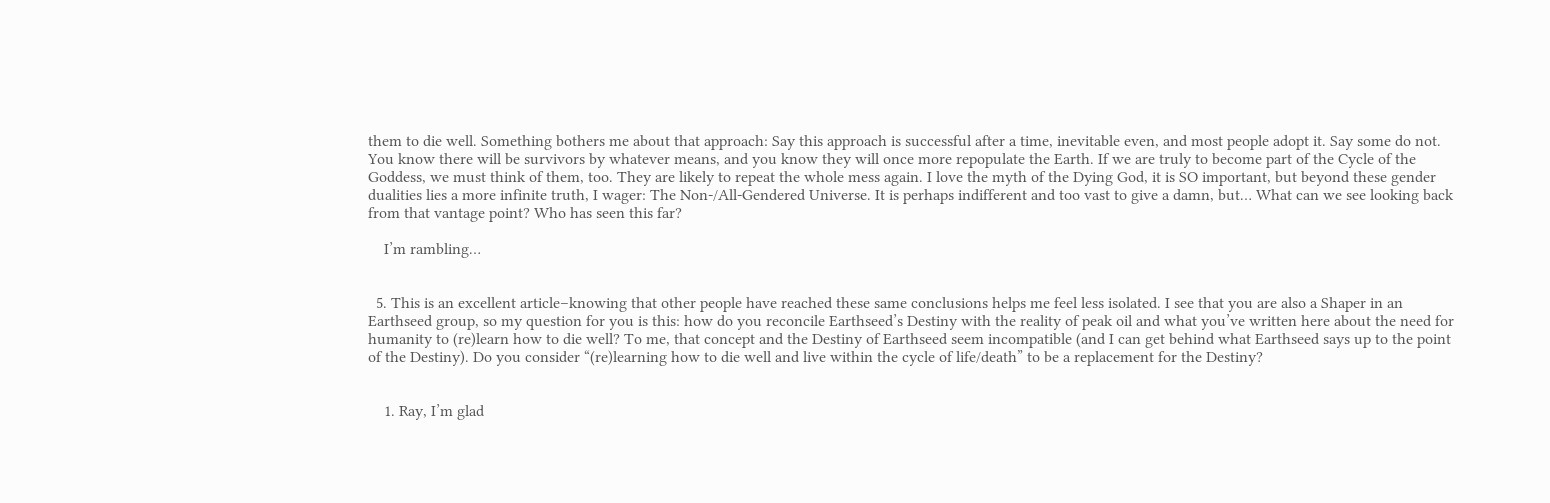them to die well. Something bothers me about that approach: Say this approach is successful after a time, inevitable even, and most people adopt it. Say some do not. You know there will be survivors by whatever means, and you know they will once more repopulate the Earth. If we are truly to become part of the Cycle of the Goddess, we must think of them, too. They are likely to repeat the whole mess again. I love the myth of the Dying God, it is SO important, but beyond these gender dualities lies a more infinite truth, I wager: The Non-/All-Gendered Universe. It is perhaps indifferent and too vast to give a damn, but… What can we see looking back from that vantage point? Who has seen this far?

    I’m rambling…


  5. This is an excellent article–knowing that other people have reached these same conclusions helps me feel less isolated. I see that you are also a Shaper in an Earthseed group, so my question for you is this: how do you reconcile Earthseed’s Destiny with the reality of peak oil and what you’ve written here about the need for humanity to (re)learn how to die well? To me, that concept and the Destiny of Earthseed seem incompatible (and I can get behind what Earthseed says up to the point of the Destiny). Do you consider “(re)learning how to die well and live within the cycle of life/death” to be a replacement for the Destiny?


    1. Ray, I’m glad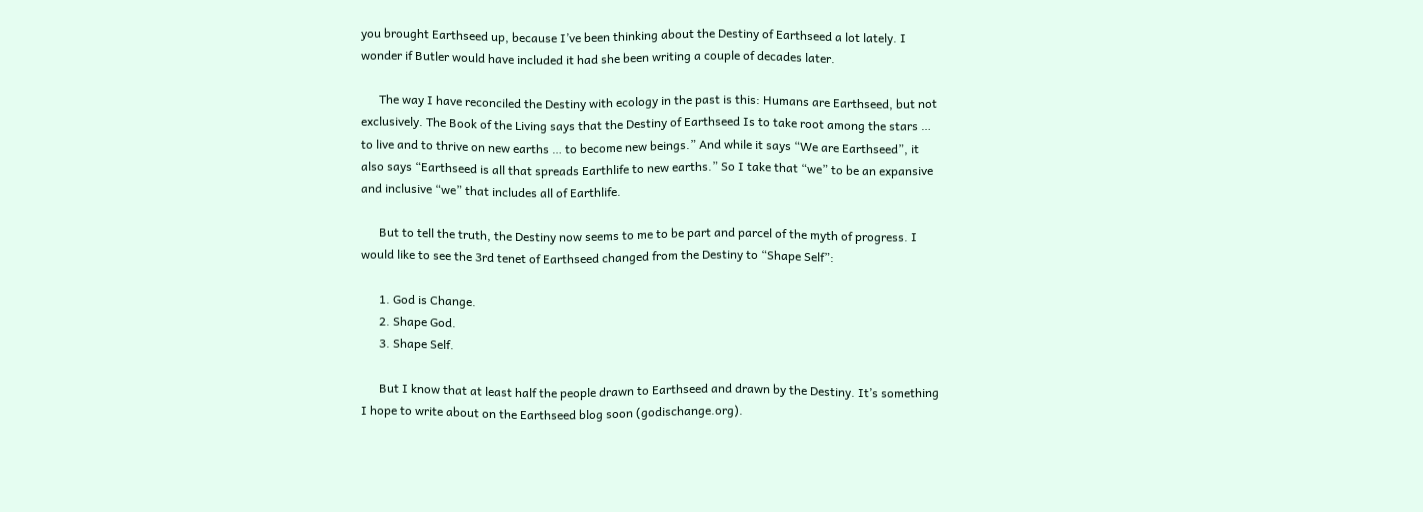you brought Earthseed up, because I’ve been thinking about the Destiny of Earthseed a lot lately. I wonder if Butler would have included it had she been writing a couple of decades later.

      The way I have reconciled the Destiny with ecology in the past is this: Humans are Earthseed, but not exclusively. The Book of the Living says that the Destiny of Earthseed Is to take root among the stars … to live and to thrive on new earths … to become new beings.” And while it says “We are Earthseed”, it also says “Earthseed is all that spreads Earthlife to new earths.” So I take that “we” to be an expansive and inclusive “we” that includes all of Earthlife.

      But to tell the truth, the Destiny now seems to me to be part and parcel of the myth of progress. I would like to see the 3rd tenet of Earthseed changed from the Destiny to “Shape Self”:

      1. God is Change.
      2. Shape God.
      3. Shape Self.

      But I know that at least half the people drawn to Earthseed and drawn by the Destiny. It’s something I hope to write about on the Earthseed blog soon (godischange.org).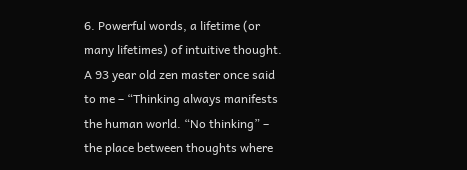6. Powerful words, a lifetime (or many lifetimes) of intuitive thought. A 93 year old zen master once said to me – “Thinking always manifests the human world. “No thinking” – the place between thoughts where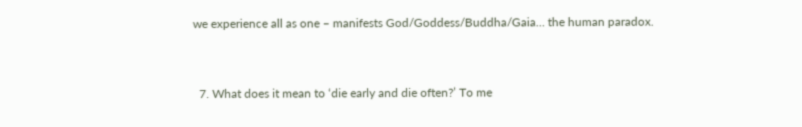we experience all as one – manifests God/Goddess/Buddha/Gaia… the human paradox.


  7. What does it mean to ‘die early and die often?’ To me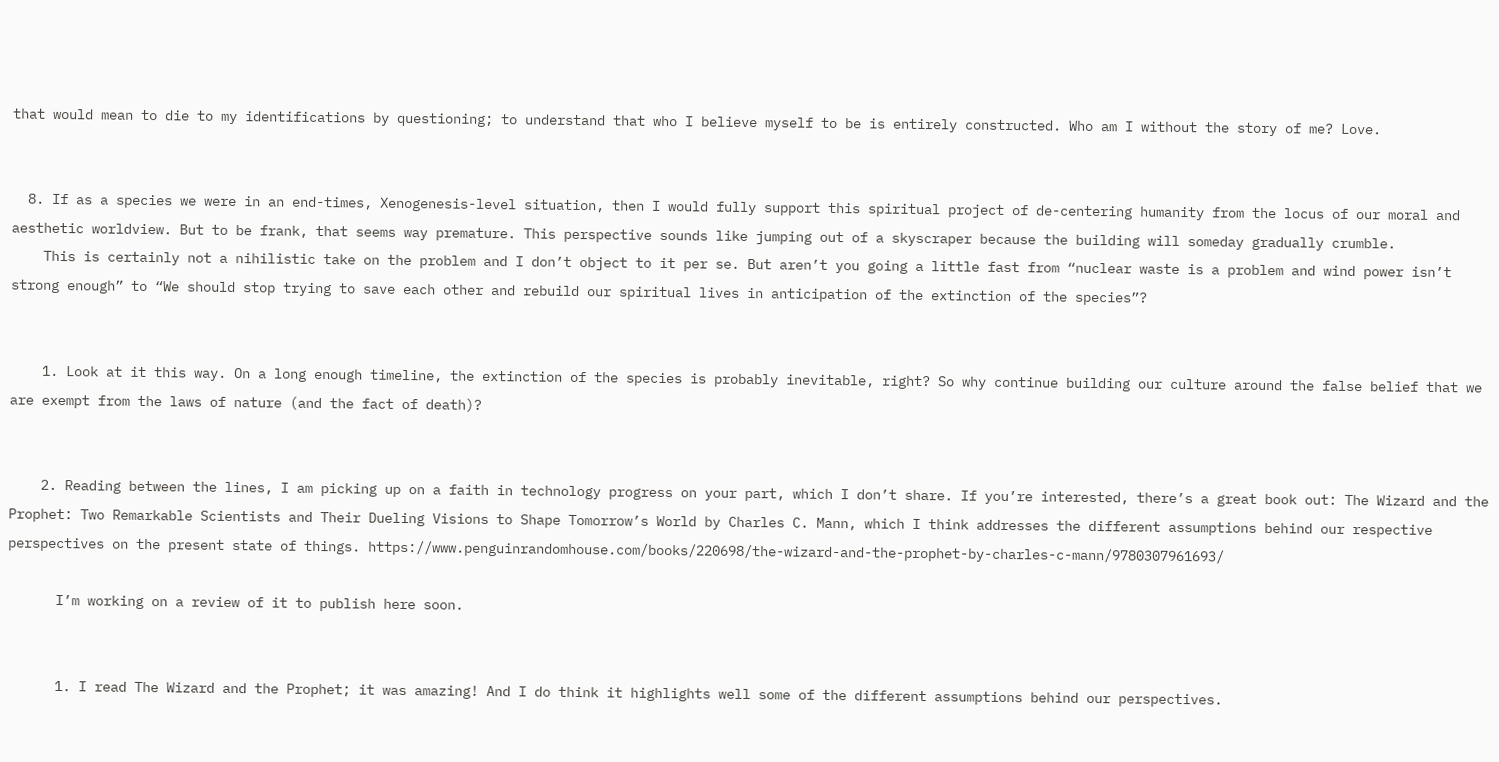that would mean to die to my identifications by questioning; to understand that who I believe myself to be is entirely constructed. Who am I without the story of me? Love.


  8. If as a species we were in an end-times, Xenogenesis-level situation, then I would fully support this spiritual project of de-centering humanity from the locus of our moral and aesthetic worldview. But to be frank, that seems way premature. This perspective sounds like jumping out of a skyscraper because the building will someday gradually crumble.
    This is certainly not a nihilistic take on the problem and I don’t object to it per se. But aren’t you going a little fast from “nuclear waste is a problem and wind power isn’t strong enough” to “We should stop trying to save each other and rebuild our spiritual lives in anticipation of the extinction of the species”?


    1. Look at it this way. On a long enough timeline, the extinction of the species is probably inevitable, right? So why continue building our culture around the false belief that we are exempt from the laws of nature (and the fact of death)?


    2. Reading between the lines, I am picking up on a faith in technology progress on your part, which I don’t share. If you’re interested, there’s a great book out: The Wizard and the Prophet: Two Remarkable Scientists and Their Dueling Visions to Shape Tomorrow’s World by Charles C. Mann, which I think addresses the different assumptions behind our respective perspectives on the present state of things. https://www.penguinrandomhouse.com/books/220698/the-wizard-and-the-prophet-by-charles-c-mann/9780307961693/

      I’m working on a review of it to publish here soon.


      1. I read The Wizard and the Prophet; it was amazing! And I do think it highlights well some of the different assumptions behind our perspectives.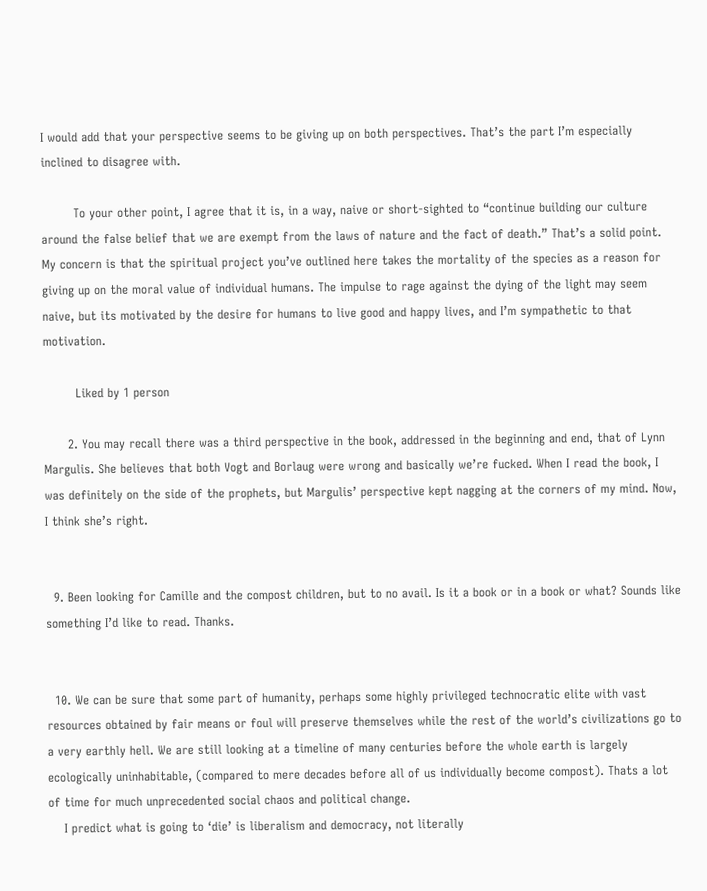I would add that your perspective seems to be giving up on both perspectives. That’s the part I’m especially inclined to disagree with.

        To your other point, I agree that it is, in a way, naive or short-sighted to “continue building our culture around the false belief that we are exempt from the laws of nature and the fact of death.” That’s a solid point. My concern is that the spiritual project you’ve outlined here takes the mortality of the species as a reason for giving up on the moral value of individual humans. The impulse to rage against the dying of the light may seem naive, but its motivated by the desire for humans to live good and happy lives, and I’m sympathetic to that motivation.

        Liked by 1 person

      2. You may recall there was a third perspective in the book, addressed in the beginning and end, that of Lynn Margulis. She believes that both Vogt and Borlaug were wrong and basically we’re fucked. When I read the book, I was definitely on the side of the prophets, but Margulis’ perspective kept nagging at the corners of my mind. Now, I think she’s right.


  9. Been looking for Camille and the compost children, but to no avail. Is it a book or in a book or what? Sounds like something I’d like to read. Thanks.


  10. We can be sure that some part of humanity, perhaps some highly privileged technocratic elite with vast resources obtained by fair means or foul will preserve themselves while the rest of the world’s civilizations go to a very earthly hell. We are still looking at a timeline of many centuries before the whole earth is largely ecologically uninhabitable, (compared to mere decades before all of us individually become compost). Thats a lot of time for much unprecedented social chaos and political change.
    I predict what is going to ‘die’ is liberalism and democracy, not literally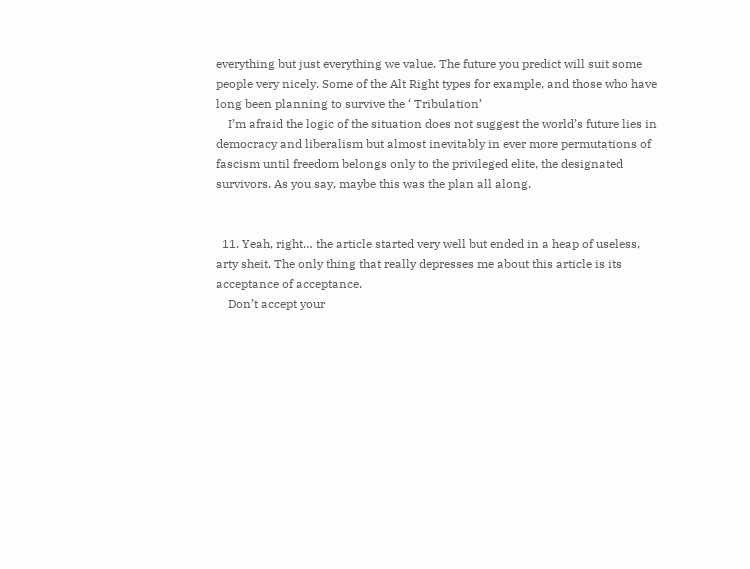everything but just everything we value. The future you predict will suit some people very nicely. Some of the Alt Right types for example, and those who have long been planning to survive the ‘ Tribulation’
    I’m afraid the logic of the situation does not suggest the world’s future lies in democracy and liberalism but almost inevitably in ever more permutations of fascism until freedom belongs only to the privileged elite, the designated survivors. As you say, maybe this was the plan all along.


  11. Yeah, right… the article started very well but ended in a heap of useless, arty sheit. The only thing that really depresses me about this article is its acceptance of acceptance.
    Don’t accept your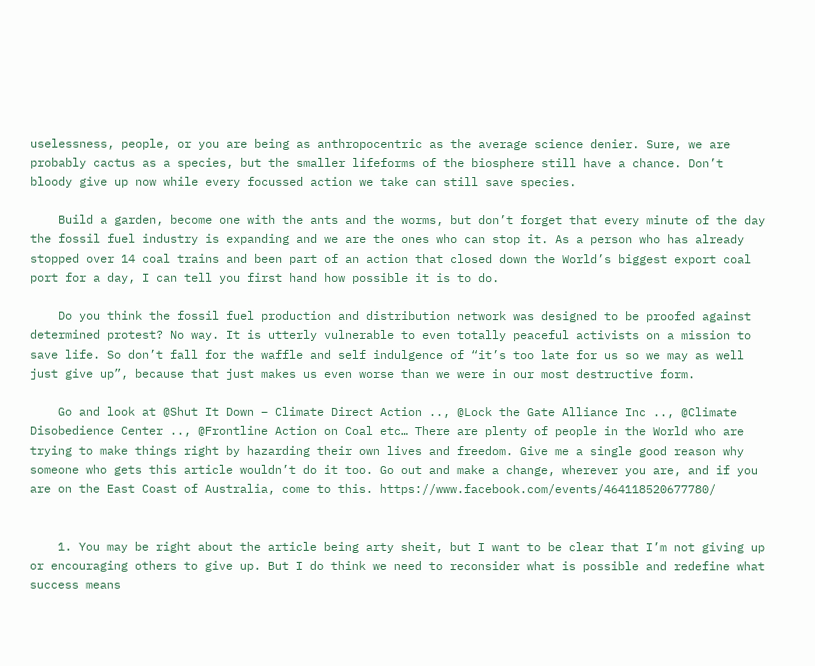uselessness, people, or you are being as anthropocentric as the average science denier. Sure, we are probably cactus as a species, but the smaller lifeforms of the biosphere still have a chance. Don’t bloody give up now while every focussed action we take can still save species.

    Build a garden, become one with the ants and the worms, but don’t forget that every minute of the day the fossil fuel industry is expanding and we are the ones who can stop it. As a person who has already stopped over 14 coal trains and been part of an action that closed down the World’s biggest export coal port for a day, I can tell you first hand how possible it is to do.

    Do you think the fossil fuel production and distribution network was designed to be proofed against determined protest? No way. It is utterly vulnerable to even totally peaceful activists on a mission to save life. So don’t fall for the waffle and self indulgence of “it’s too late for us so we may as well just give up”, because that just makes us even worse than we were in our most destructive form.

    Go and look at @Shut It Down – Climate Direct Action .., @Lock the Gate Alliance Inc .., @Climate Disobedience Center .., @Frontline Action on Coal etc… There are plenty of people in the World who are trying to make things right by hazarding their own lives and freedom. Give me a single good reason why someone who gets this article wouldn’t do it too. Go out and make a change, wherever you are, and if you are on the East Coast of Australia, come to this. https://www.facebook.com/events/464118520677780/


    1. You may be right about the article being arty sheit, but I want to be clear that I’m not giving up or encouraging others to give up. But I do think we need to reconsider what is possible and redefine what success means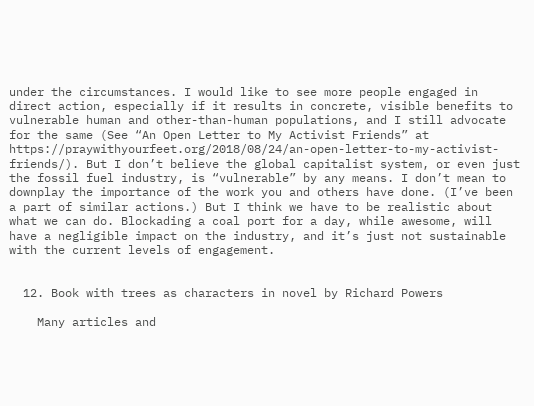under the circumstances. I would like to see more people engaged in direct action, especially if it results in concrete, visible benefits to vulnerable human and other-than-human populations, and I still advocate for the same (See “An Open Letter to My Activist Friends” at https://praywithyourfeet.org/2018/08/24/an-open-letter-to-my-activist-friends/). But I don’t believe the global capitalist system, or even just the fossil fuel industry, is “vulnerable” by any means. I don’t mean to downplay the importance of the work you and others have done. (I’ve been a part of similar actions.) But I think we have to be realistic about what we can do. Blockading a coal port for a day, while awesome, will have a negligible impact on the industry, and it’s just not sustainable with the current levels of engagement.


  12. Book with trees as characters in novel by Richard Powers

    Many articles and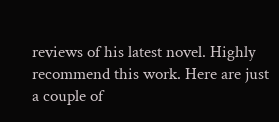reviews of his latest novel. Highly recommend this work. Here are just a couple of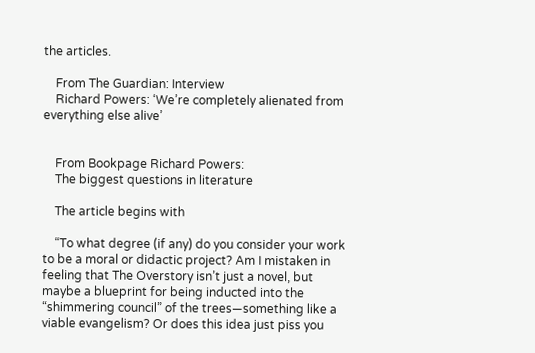the articles.

    From The Guardian: Interview
    Richard Powers: ‘We’re completely alienated from everything else alive’


    From Bookpage Richard Powers:
    The biggest questions in literature

    The article begins with

    “To what degree (if any) do you consider your work to be a moral or didactic project? Am I mistaken in feeling that The Overstory isn’t just a novel, but maybe a blueprint for being inducted into the “shimmering council” of the trees—something like a viable evangelism? Or does this idea just piss you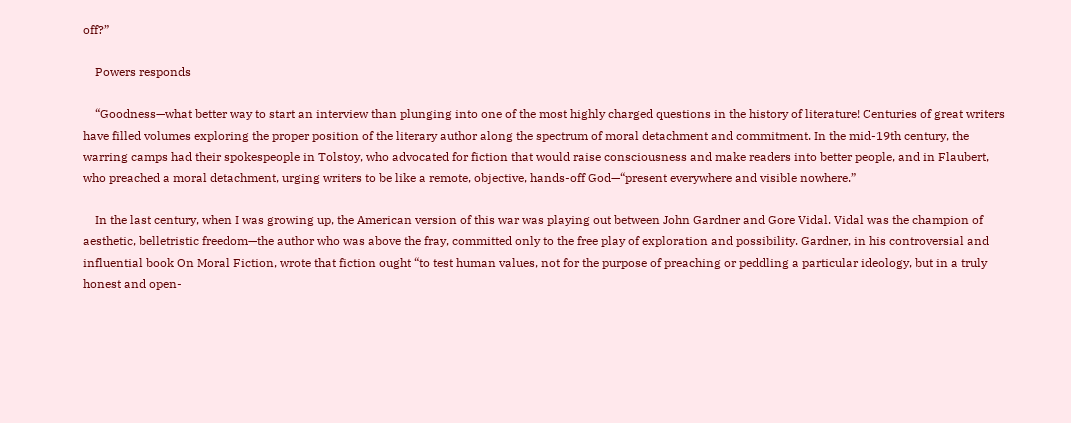off?”

    Powers responds

    “Goodness—what better way to start an interview than plunging into one of the most highly charged questions in the history of literature! Centuries of great writers have filled volumes exploring the proper position of the literary author along the spectrum of moral detachment and commitment. In the mid-19th century, the warring camps had their spokespeople in Tolstoy, who advocated for fiction that would raise consciousness and make readers into better people, and in Flaubert, who preached a moral detachment, urging writers to be like a remote, objective, hands-off God—“present everywhere and visible nowhere.”

    In the last century, when I was growing up, the American version of this war was playing out between John Gardner and Gore Vidal. Vidal was the champion of aesthetic, belletristic freedom—the author who was above the fray, committed only to the free play of exploration and possibility. Gardner, in his controversial and influential book On Moral Fiction, wrote that fiction ought “to test human values, not for the purpose of preaching or peddling a particular ideology, but in a truly honest and open-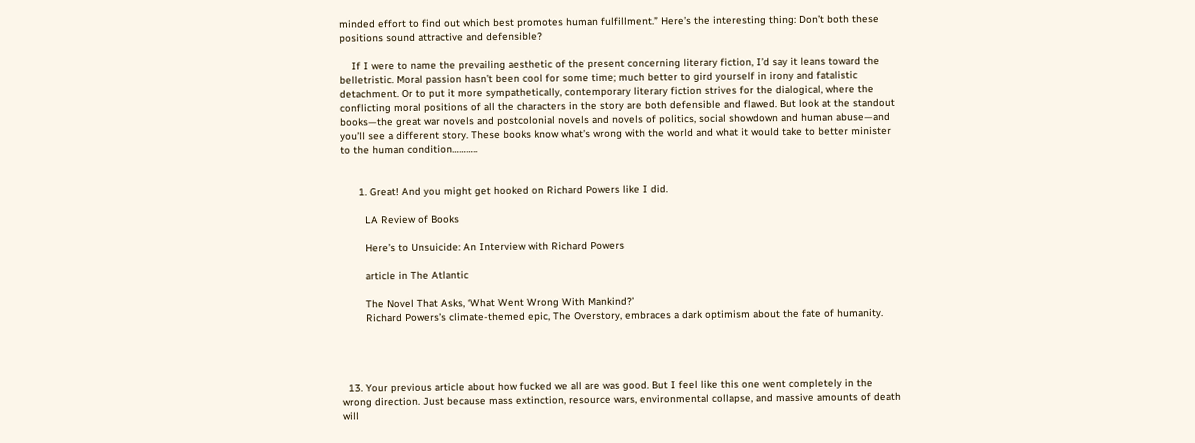minded effort to find out which best promotes human fulfillment.” Here’s the interesting thing: Don’t both these positions sound attractive and defensible?

    If I were to name the prevailing aesthetic of the present concerning literary fiction, I’d say it leans toward the belletristic. Moral passion hasn’t been cool for some time; much better to gird yourself in irony and fatalistic detachment. Or to put it more sympathetically, contemporary literary fiction strives for the dialogical, where the conflicting moral positions of all the characters in the story are both defensible and flawed. But look at the standout books—the great war novels and postcolonial novels and novels of politics, social showdown and human abuse—and you’ll see a different story. These books know what’s wrong with the world and what it would take to better minister to the human condition………..


      1. Great! And you might get hooked on Richard Powers like I did.

        LA Review of Books

        Here’s to Unsuicide: An Interview with Richard Powers

        article in The Atlantic

        The Novel That Asks, ‘What Went Wrong With Mankind?’
        Richard Powers’s climate-themed epic, The Overstory, embraces a dark optimism about the fate of humanity.




  13. Your previous article about how fucked we all are was good. But I feel like this one went completely in the wrong direction. Just because mass extinction, resource wars, environmental collapse, and massive amounts of death will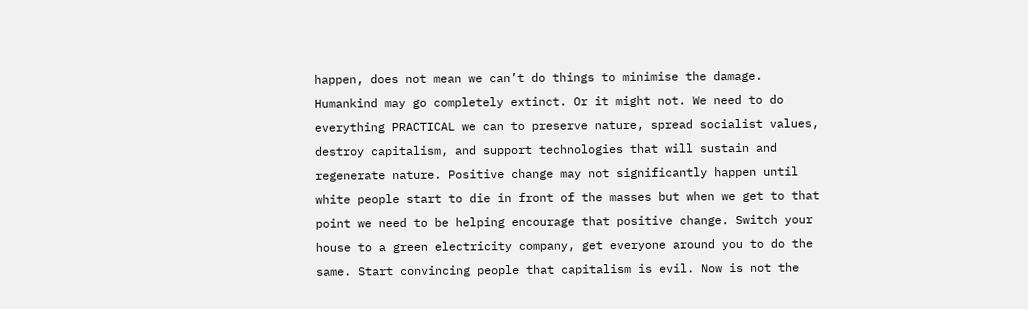happen, does not mean we can’t do things to minimise the damage. Humankind may go completely extinct. Or it might not. We need to do everything PRACTICAL we can to preserve nature, spread socialist values, destroy capitalism, and support technologies that will sustain and regenerate nature. Positive change may not significantly happen until white people start to die in front of the masses but when we get to that point we need to be helping encourage that positive change. Switch your house to a green electricity company, get everyone around you to do the same. Start convincing people that capitalism is evil. Now is not the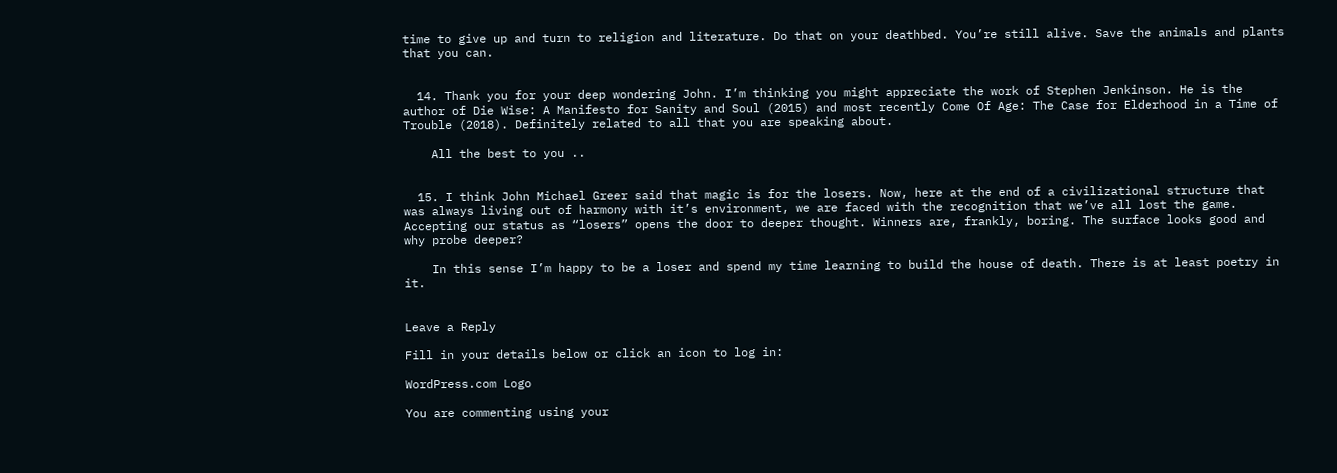time to give up and turn to religion and literature. Do that on your deathbed. You’re still alive. Save the animals and plants that you can.


  14. Thank you for your deep wondering John. I’m thinking you might appreciate the work of Stephen Jenkinson. He is the author of Die Wise: A Manifesto for Sanity and Soul (2015) and most recently Come Of Age: The Case for Elderhood in a Time of Trouble (2018). Definitely related to all that you are speaking about.

    All the best to you ..


  15. I think John Michael Greer said that magic is for the losers. Now, here at the end of a civilizational structure that was always living out of harmony with it’s environment, we are faced with the recognition that we’ve all lost the game. Accepting our status as “losers” opens the door to deeper thought. Winners are, frankly, boring. The surface looks good and why probe deeper?

    In this sense I’m happy to be a loser and spend my time learning to build the house of death. There is at least poetry in it.


Leave a Reply

Fill in your details below or click an icon to log in:

WordPress.com Logo

You are commenting using your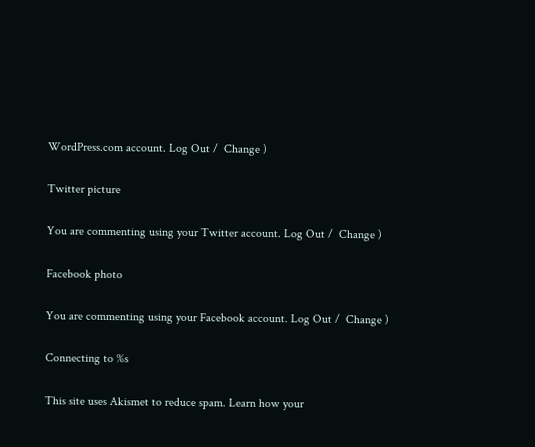WordPress.com account. Log Out /  Change )

Twitter picture

You are commenting using your Twitter account. Log Out /  Change )

Facebook photo

You are commenting using your Facebook account. Log Out /  Change )

Connecting to %s

This site uses Akismet to reduce spam. Learn how your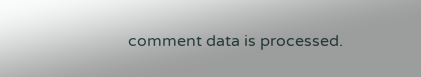comment data is processed.